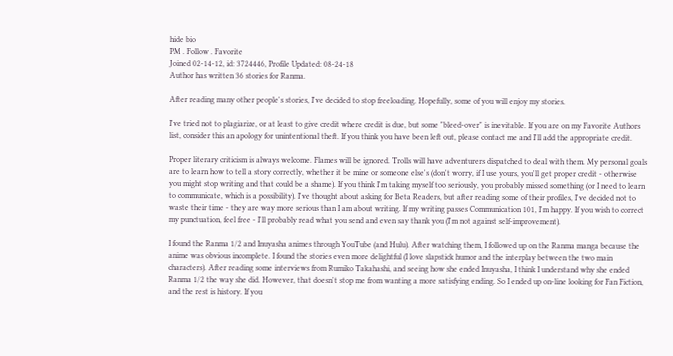hide bio
PM . Follow . Favorite
Joined 02-14-12, id: 3724446, Profile Updated: 08-24-18
Author has written 36 stories for Ranma.

After reading many other people's stories, I've decided to stop freeloading. Hopefully, some of you will enjoy my stories.

I've tried not to plagiarize, or at least to give credit where credit is due, but some "bleed-over" is inevitable. If you are on my Favorite Authors list, consider this an apology for unintentional theft. If you think you have been left out, please contact me and I'll add the appropriate credit.

Proper literary criticism is always welcome. Flames will be ignored. Trolls will have adventurers dispatched to deal with them. My personal goals are to learn how to tell a story correctly, whether it be mine or someone else's (don't worry, if I use yours, you'll get proper credit - otherwise you might stop writing and that could be a shame). If you think I'm taking myself too seriously, you probably missed something (or I need to learn to communicate, which is a possibility). I've thought about asking for Beta Readers, but after reading some of their profiles, I've decided not to waste their time - they are way more serious than I am about writing. If my writing passes Communication 101, I'm happy. If you wish to correct my punctuation, feel free - I'll probably read what you send and even say thank you (I'm not against self-improvement).

I found the Ranma 1/2 and Inuyasha animes through YouTube (and Hulu). After watching them, I followed up on the Ranma manga because the anime was obvious incomplete. I found the stories even more delightful (I love slapstick humor and the interplay between the two main characters). After reading some interviews from Rumiko Takahashi, and seeing how she ended Inuyasha, I think I understand why she ended Ranma 1/2 the way she did. However, that doesn't stop me from wanting a more satisfying ending. So I ended up on-line looking for Fan Fiction, and the rest is history. If you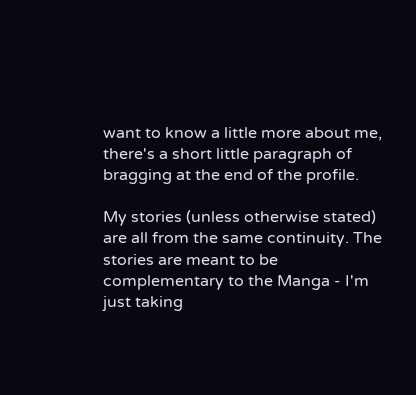want to know a little more about me, there's a short little paragraph of bragging at the end of the profile.

My stories (unless otherwise stated) are all from the same continuity. The stories are meant to be complementary to the Manga - I'm just taking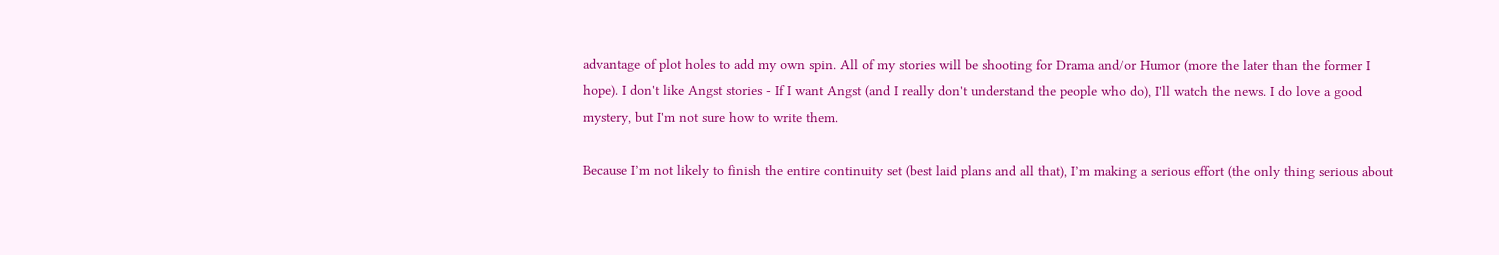advantage of plot holes to add my own spin. All of my stories will be shooting for Drama and/or Humor (more the later than the former I hope). I don't like Angst stories - If I want Angst (and I really don't understand the people who do), I'll watch the news. I do love a good mystery, but I'm not sure how to write them.

Because I’m not likely to finish the entire continuity set (best laid plans and all that), I’m making a serious effort (the only thing serious about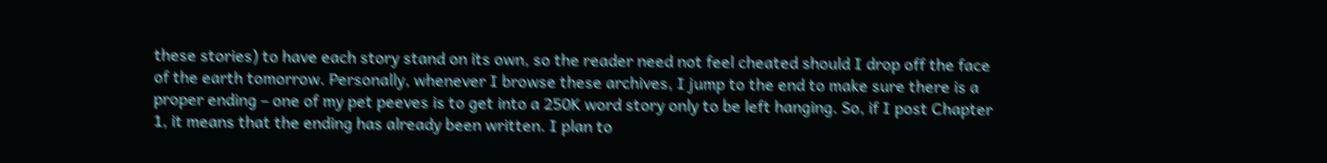these stories) to have each story stand on its own, so the reader need not feel cheated should I drop off the face of the earth tomorrow. Personally, whenever I browse these archives, I jump to the end to make sure there is a proper ending – one of my pet peeves is to get into a 250K word story only to be left hanging. So, if I post Chapter 1, it means that the ending has already been written. I plan to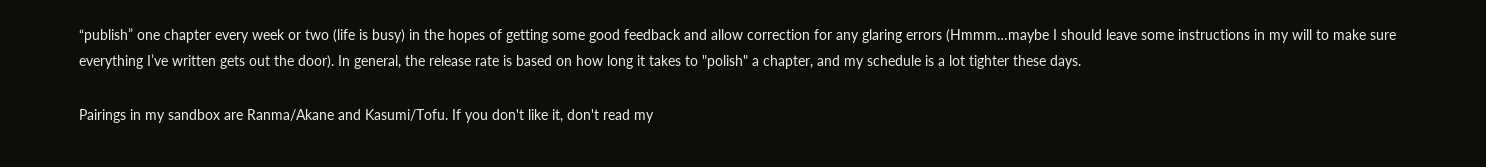“publish” one chapter every week or two (life is busy) in the hopes of getting some good feedback and allow correction for any glaring errors (Hmmm…maybe I should leave some instructions in my will to make sure everything I’ve written gets out the door). In general, the release rate is based on how long it takes to "polish" a chapter, and my schedule is a lot tighter these days.

Pairings in my sandbox are Ranma/Akane and Kasumi/Tofu. If you don't like it, don't read my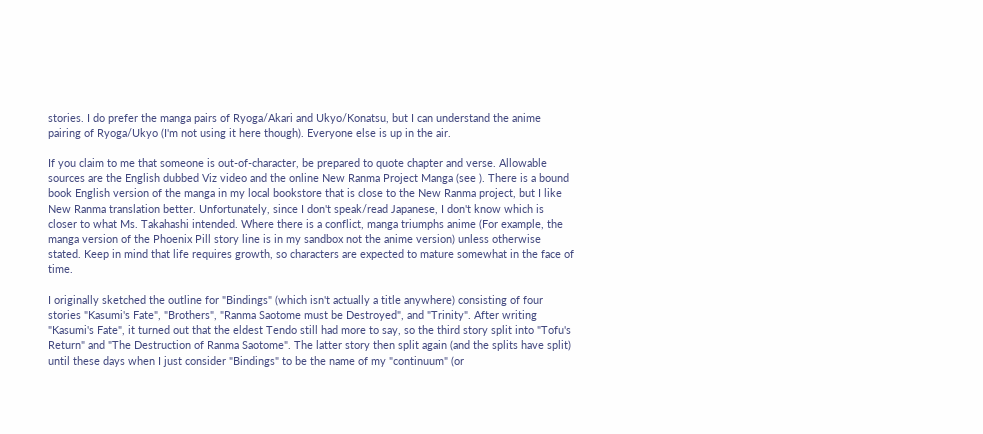stories. I do prefer the manga pairs of Ryoga/Akari and Ukyo/Konatsu, but I can understand the anime pairing of Ryoga/Ukyo (I'm not using it here though). Everyone else is up in the air.

If you claim to me that someone is out-of-character, be prepared to quote chapter and verse. Allowable sources are the English dubbed Viz video and the online New Ranma Project Manga (see ). There is a bound book English version of the manga in my local bookstore that is close to the New Ranma project, but I like New Ranma translation better. Unfortunately, since I don't speak/read Japanese, I don't know which is closer to what Ms. Takahashi intended. Where there is a conflict, manga triumphs anime (For example, the manga version of the Phoenix Pill story line is in my sandbox not the anime version) unless otherwise stated. Keep in mind that life requires growth, so characters are expected to mature somewhat in the face of time.

I originally sketched the outline for "Bindings" (which isn't actually a title anywhere) consisting of four stories "Kasumi's Fate", "Brothers", "Ranma Saotome must be Destroyed", and "Trinity". After writing "Kasumi's Fate", it turned out that the eldest Tendo still had more to say, so the third story split into "Tofu's Return" and "The Destruction of Ranma Saotome". The latter story then split again (and the splits have split) until these days when I just consider "Bindings" to be the name of my "continuum" (or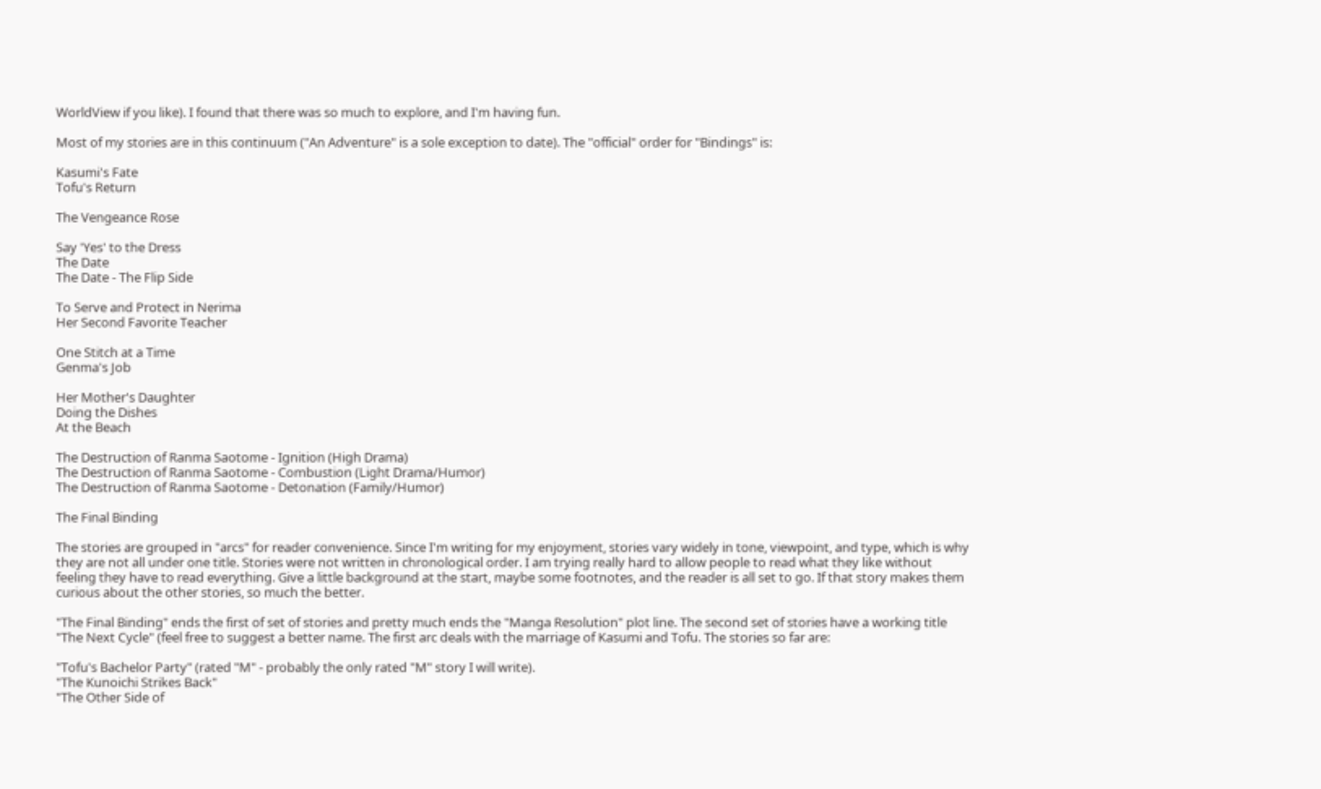WorldView if you like). I found that there was so much to explore, and I'm having fun.

Most of my stories are in this continuum ("An Adventure" is a sole exception to date). The "official" order for "Bindings" is:

Kasumi's Fate
Tofu's Return

The Vengeance Rose

Say 'Yes' to the Dress
The Date
The Date - The Flip Side

To Serve and Protect in Nerima
Her Second Favorite Teacher

One Stitch at a Time
Genma's Job

Her Mother's Daughter
Doing the Dishes
At the Beach

The Destruction of Ranma Saotome - Ignition (High Drama)
The Destruction of Ranma Saotome - Combustion (Light Drama/Humor)
The Destruction of Ranma Saotome - Detonation (Family/Humor)

The Final Binding

The stories are grouped in "arcs" for reader convenience. Since I'm writing for my enjoyment, stories vary widely in tone, viewpoint, and type, which is why they are not all under one title. Stories were not written in chronological order. I am trying really hard to allow people to read what they like without feeling they have to read everything. Give a little background at the start, maybe some footnotes, and the reader is all set to go. If that story makes them curious about the other stories, so much the better.

"The Final Binding" ends the first of set of stories and pretty much ends the "Manga Resolution" plot line. The second set of stories have a working title "The Next Cycle" (feel free to suggest a better name. The first arc deals with the marriage of Kasumi and Tofu. The stories so far are:

"Tofu's Bachelor Party" (rated "M" - probably the only rated "M" story I will write).
"The Kunoichi Strikes Back"
"The Other Side of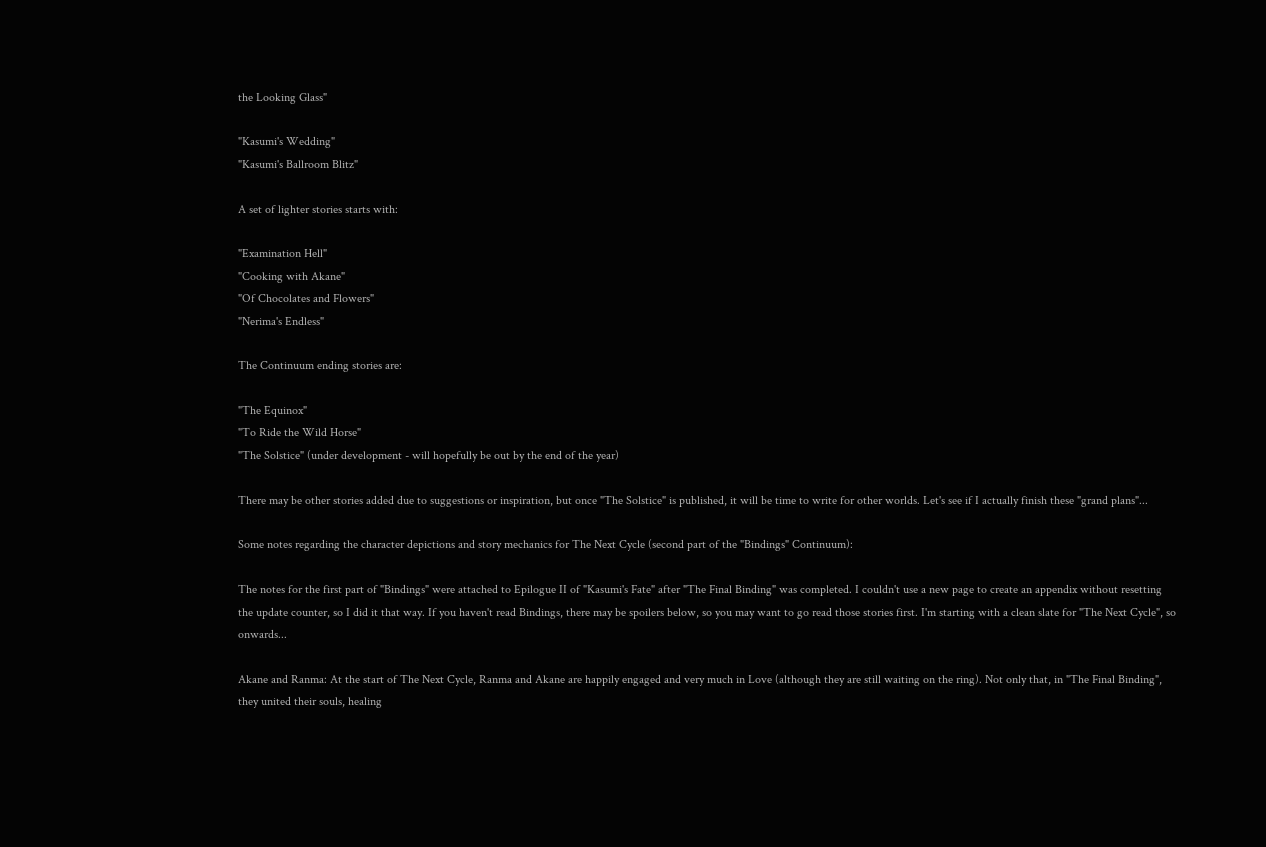the Looking Glass"

"Kasumi's Wedding"
"Kasumi's Ballroom Blitz"

A set of lighter stories starts with:

"Examination Hell"
"Cooking with Akane"
"Of Chocolates and Flowers"
"Nerima's Endless"

The Continuum ending stories are:

"The Equinox"
"To Ride the Wild Horse"
"The Solstice" (under development - will hopefully be out by the end of the year)

There may be other stories added due to suggestions or inspiration, but once "The Solstice" is published, it will be time to write for other worlds. Let's see if I actually finish these "grand plans"...

Some notes regarding the character depictions and story mechanics for The Next Cycle (second part of the "Bindings" Continuum):

The notes for the first part of "Bindings" were attached to Epilogue II of "Kasumi's Fate" after "The Final Binding" was completed. I couldn't use a new page to create an appendix without resetting the update counter, so I did it that way. If you haven't read Bindings, there may be spoilers below, so you may want to go read those stories first. I'm starting with a clean slate for "The Next Cycle", so onwards...

Akane and Ranma: At the start of The Next Cycle, Ranma and Akane are happily engaged and very much in Love (although they are still waiting on the ring). Not only that, in "The Final Binding", they united their souls, healing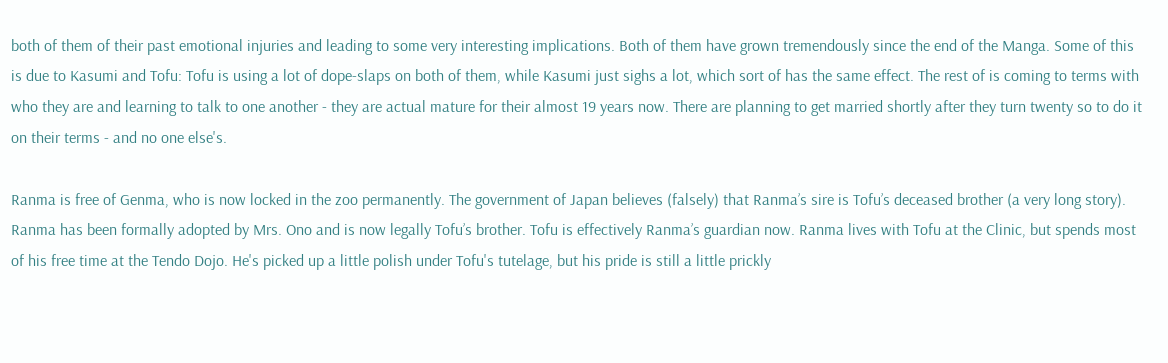both of them of their past emotional injuries and leading to some very interesting implications. Both of them have grown tremendously since the end of the Manga. Some of this is due to Kasumi and Tofu: Tofu is using a lot of dope-slaps on both of them, while Kasumi just sighs a lot, which sort of has the same effect. The rest of is coming to terms with who they are and learning to talk to one another - they are actual mature for their almost 19 years now. There are planning to get married shortly after they turn twenty so to do it on their terms - and no one else's.

Ranma is free of Genma, who is now locked in the zoo permanently. The government of Japan believes (falsely) that Ranma’s sire is Tofu’s deceased brother (a very long story). Ranma has been formally adopted by Mrs. Ono and is now legally Tofu’s brother. Tofu is effectively Ranma’s guardian now. Ranma lives with Tofu at the Clinic, but spends most of his free time at the Tendo Dojo. He's picked up a little polish under Tofu's tutelage, but his pride is still a little prickly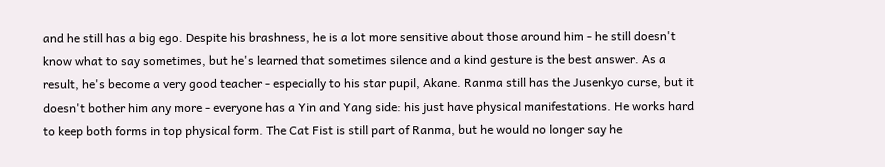and he still has a big ego. Despite his brashness, he is a lot more sensitive about those around him - he still doesn't know what to say sometimes, but he's learned that sometimes silence and a kind gesture is the best answer. As a result, he's become a very good teacher - especially to his star pupil, Akane. Ranma still has the Jusenkyo curse, but it doesn't bother him any more - everyone has a Yin and Yang side: his just have physical manifestations. He works hard to keep both forms in top physical form. The Cat Fist is still part of Ranma, but he would no longer say he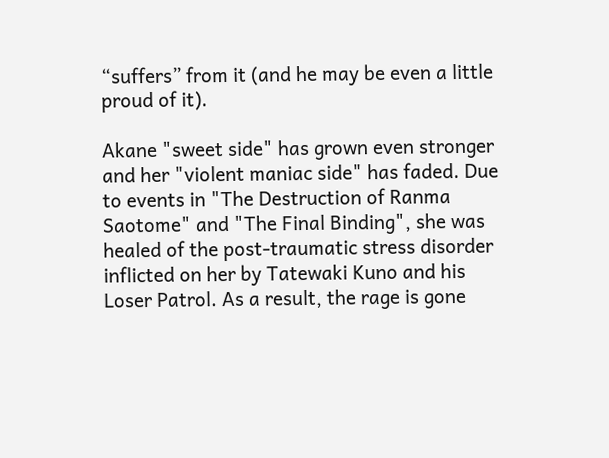“suffers” from it (and he may be even a little proud of it).

Akane "sweet side" has grown even stronger and her "violent maniac side" has faded. Due to events in "The Destruction of Ranma Saotome" and "The Final Binding", she was healed of the post-traumatic stress disorder inflicted on her by Tatewaki Kuno and his Loser Patrol. As a result, the rage is gone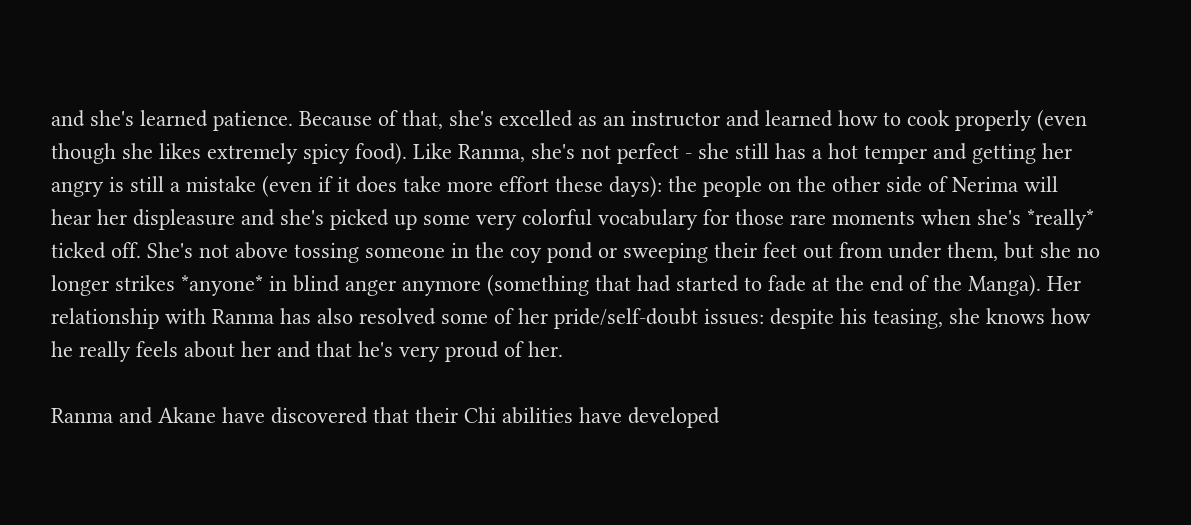and she's learned patience. Because of that, she's excelled as an instructor and learned how to cook properly (even though she likes extremely spicy food). Like Ranma, she's not perfect - she still has a hot temper and getting her angry is still a mistake (even if it does take more effort these days): the people on the other side of Nerima will hear her displeasure and she's picked up some very colorful vocabulary for those rare moments when she's *really* ticked off. She's not above tossing someone in the coy pond or sweeping their feet out from under them, but she no longer strikes *anyone* in blind anger anymore (something that had started to fade at the end of the Manga). Her relationship with Ranma has also resolved some of her pride/self-doubt issues: despite his teasing, she knows how he really feels about her and that he's very proud of her.

Ranma and Akane have discovered that their Chi abilities have developed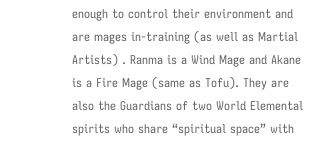enough to control their environment and are mages in-training (as well as Martial Artists) . Ranma is a Wind Mage and Akane is a Fire Mage (same as Tofu). They are also the Guardians of two World Elemental spirits who share “spiritual space” with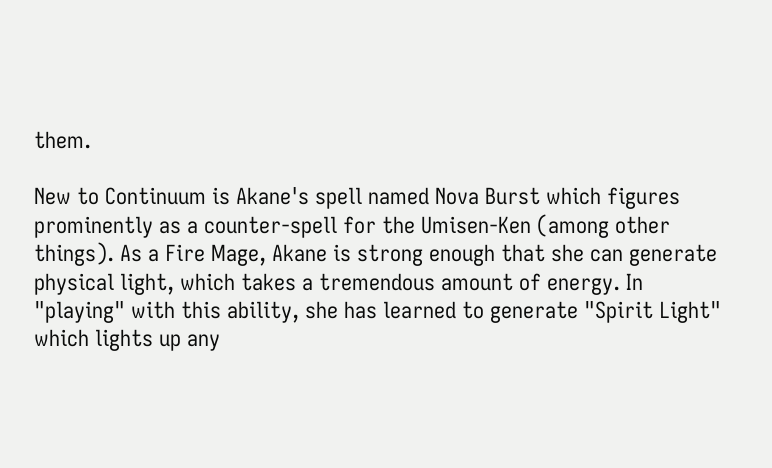them.

New to Continuum is Akane's spell named Nova Burst which figures prominently as a counter-spell for the Umisen-Ken (among other things). As a Fire Mage, Akane is strong enough that she can generate physical light, which takes a tremendous amount of energy. In "playing" with this ability, she has learned to generate "Spirit Light" which lights up any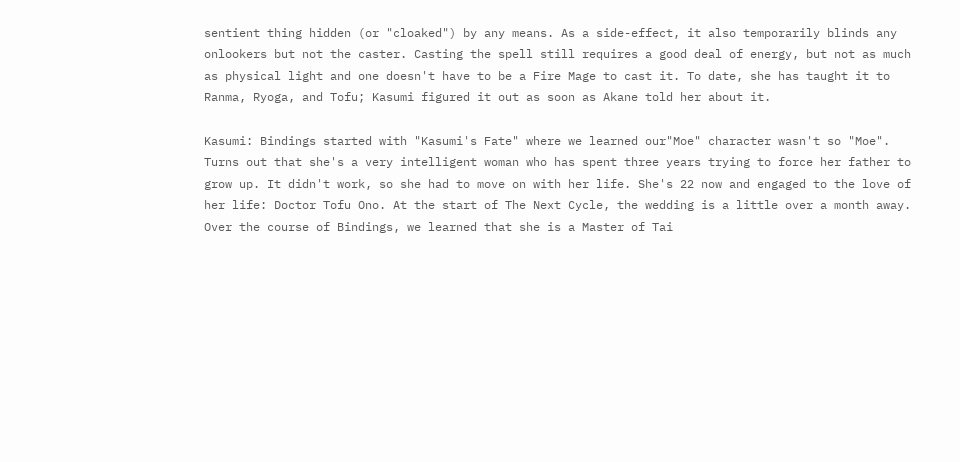sentient thing hidden (or "cloaked") by any means. As a side-effect, it also temporarily blinds any onlookers but not the caster. Casting the spell still requires a good deal of energy, but not as much as physical light and one doesn't have to be a Fire Mage to cast it. To date, she has taught it to Ranma, Ryoga, and Tofu; Kasumi figured it out as soon as Akane told her about it.

Kasumi: Bindings started with "Kasumi's Fate" where we learned our"Moe" character wasn't so "Moe". Turns out that she's a very intelligent woman who has spent three years trying to force her father to grow up. It didn't work, so she had to move on with her life. She's 22 now and engaged to the love of her life: Doctor Tofu Ono. At the start of The Next Cycle, the wedding is a little over a month away. Over the course of Bindings, we learned that she is a Master of Tai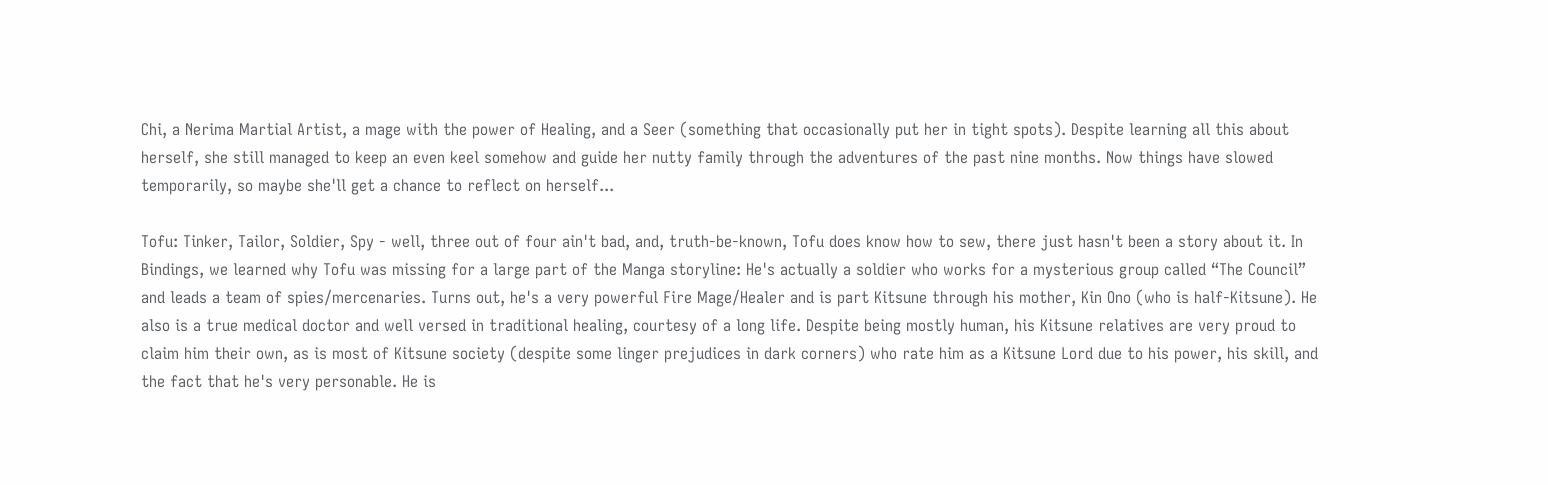Chi, a Nerima Martial Artist, a mage with the power of Healing, and a Seer (something that occasionally put her in tight spots). Despite learning all this about herself, she still managed to keep an even keel somehow and guide her nutty family through the adventures of the past nine months. Now things have slowed temporarily, so maybe she'll get a chance to reflect on herself...

Tofu: Tinker, Tailor, Soldier, Spy - well, three out of four ain't bad, and, truth-be-known, Tofu does know how to sew, there just hasn't been a story about it. In Bindings, we learned why Tofu was missing for a large part of the Manga storyline: He's actually a soldier who works for a mysterious group called “The Council” and leads a team of spies/mercenaries. Turns out, he's a very powerful Fire Mage/Healer and is part Kitsune through his mother, Kin Ono (who is half-Kitsune). He also is a true medical doctor and well versed in traditional healing, courtesy of a long life. Despite being mostly human, his Kitsune relatives are very proud to claim him their own, as is most of Kitsune society (despite some linger prejudices in dark corners) who rate him as a Kitsune Lord due to his power, his skill, and the fact that he's very personable. He is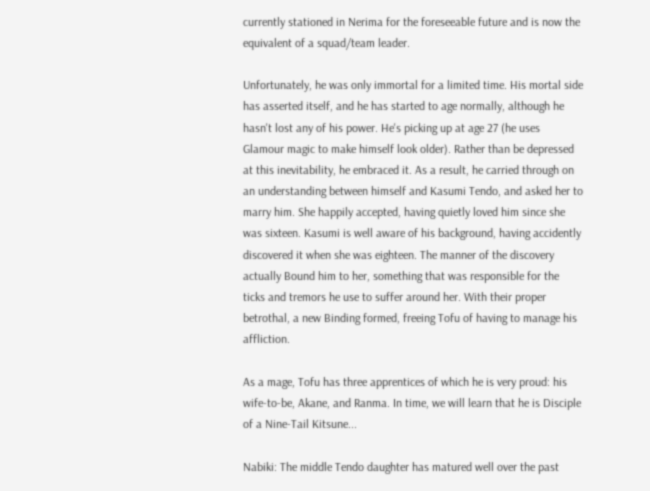currently stationed in Nerima for the foreseeable future and is now the equivalent of a squad/team leader.

Unfortunately, he was only immortal for a limited time. His mortal side has asserted itself, and he has started to age normally, although he hasn't lost any of his power. He's picking up at age 27 (he uses Glamour magic to make himself look older). Rather than be depressed at this inevitability, he embraced it. As a result, he carried through on an understanding between himself and Kasumi Tendo, and asked her to marry him. She happily accepted, having quietly loved him since she was sixteen. Kasumi is well aware of his background, having accidently discovered it when she was eighteen. The manner of the discovery actually Bound him to her, something that was responsible for the ticks and tremors he use to suffer around her. With their proper betrothal, a new Binding formed, freeing Tofu of having to manage his affliction.

As a mage, Tofu has three apprentices of which he is very proud: his wife-to-be, Akane, and Ranma. In time, we will learn that he is Disciple of a Nine-Tail Kitsune...

Nabiki: The middle Tendo daughter has matured well over the past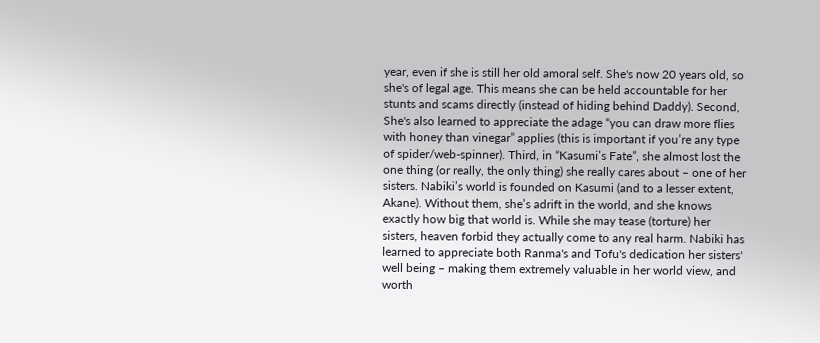year, even if she is still her old amoral self. She's now 20 years old, so she's of legal age. This means she can be held accountable for her stunts and scams directly (instead of hiding behind Daddy). Second, She's also learned to appreciate the adage “you can draw more flies with honey than vinegar” applies (this is important if you’re any type of spider/web-spinner). Third, in “Kasumi’s Fate”, she almost lost the one thing (or really, the only thing) she really cares about – one of her sisters. Nabiki’s world is founded on Kasumi (and to a lesser extent, Akane). Without them, she’s adrift in the world, and she knows exactly how big that world is. While she may tease (torture) her sisters, heaven forbid they actually come to any real harm. Nabiki has learned to appreciate both Ranma's and Tofu's dedication her sisters' well being – making them extremely valuable in her world view, and worth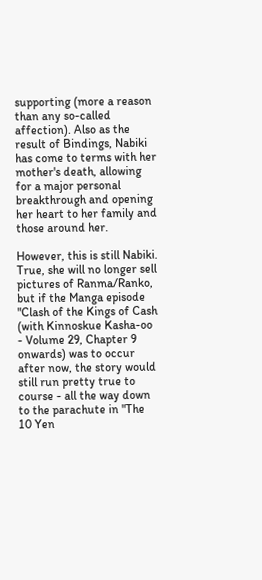supporting (more a reason than any so-called affection). Also as the result of Bindings, Nabiki has come to terms with her mother's death, allowing for a major personal breakthrough and opening her heart to her family and those around her.

However, this is still Nabiki. True, she will no longer sell pictures of Ranma/Ranko, but if the Manga episode "Clash of the Kings of Cash (with Kinnoskue Kasha-oo - Volume 29, Chapter 9 onwards) was to occur after now, the story would still run pretty true to course - all the way down to the parachute in "The 10 Yen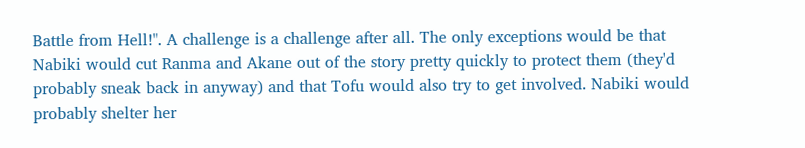Battle from Hell!". A challenge is a challenge after all. The only exceptions would be that Nabiki would cut Ranma and Akane out of the story pretty quickly to protect them (they'd probably sneak back in anyway) and that Tofu would also try to get involved. Nabiki would probably shelter her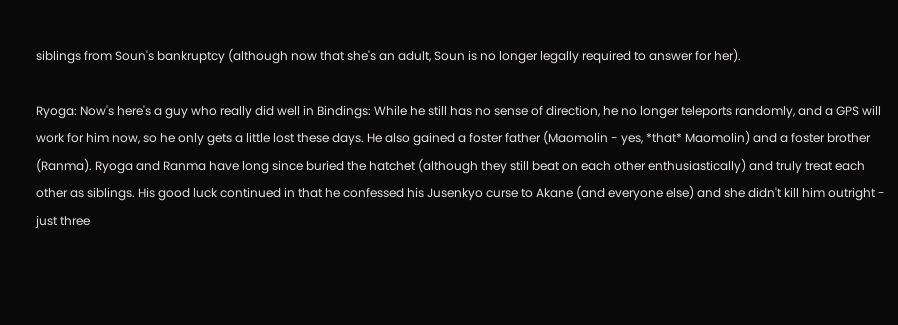siblings from Soun's bankruptcy (although now that she's an adult, Soun is no longer legally required to answer for her).

Ryoga: Now's here's a guy who really did well in Bindings: While he still has no sense of direction, he no longer teleports randomly, and a GPS will work for him now, so he only gets a little lost these days. He also gained a foster father (Maomolin - yes, *that* Maomolin) and a foster brother (Ranma). Ryoga and Ranma have long since buried the hatchet (although they still beat on each other enthusiastically) and truly treat each other as siblings. His good luck continued in that he confessed his Jusenkyo curse to Akane (and everyone else) and she didn't kill him outright - just three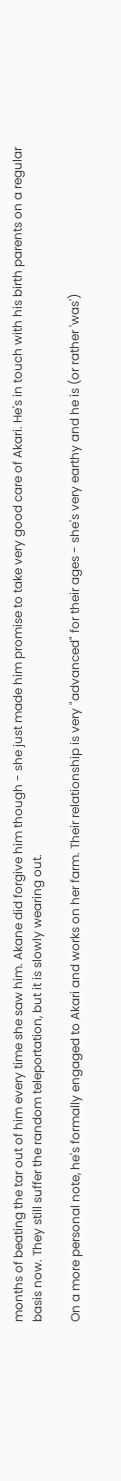months of beating the tar out of him every time she saw him. Akane did forgive him though - she just made him promise to take very good care of Akari. He's in touch with his birth parents on a regular basis now. They still suffer the random teleportation, but it is slowly wearing out.

On a more personal note, he's formally engaged to Akari and works on her farm. Their relationship is very "advanced" for their ages - she's very earthy and he is (or rather 'was')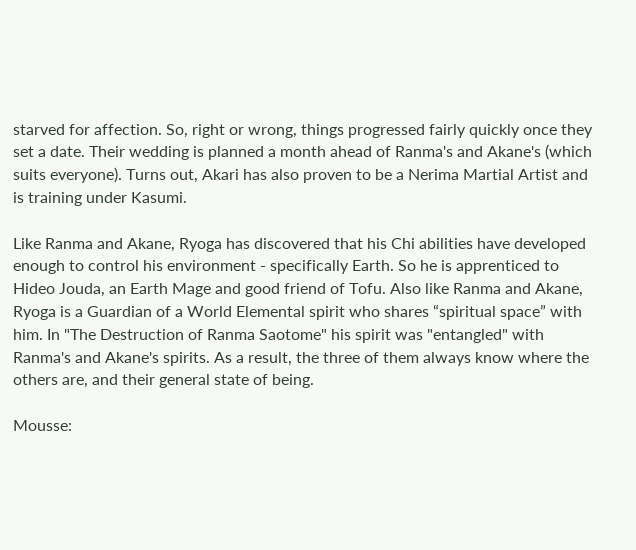starved for affection. So, right or wrong, things progressed fairly quickly once they set a date. Their wedding is planned a month ahead of Ranma's and Akane's (which suits everyone). Turns out, Akari has also proven to be a Nerima Martial Artist and is training under Kasumi.

Like Ranma and Akane, Ryoga has discovered that his Chi abilities have developed enough to control his environment - specifically Earth. So he is apprenticed to Hideo Jouda, an Earth Mage and good friend of Tofu. Also like Ranma and Akane, Ryoga is a Guardian of a World Elemental spirit who shares “spiritual space” with him. In "The Destruction of Ranma Saotome" his spirit was "entangled" with Ranma's and Akane's spirits. As a result, the three of them always know where the others are, and their general state of being.

Mousse: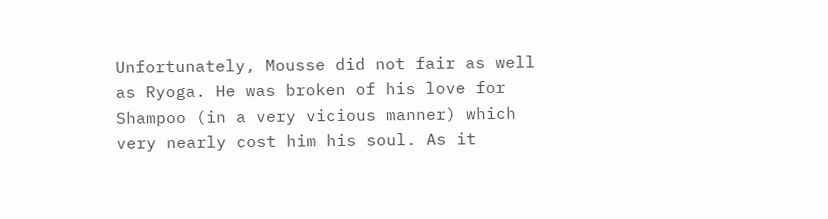Unfortunately, Mousse did not fair as well as Ryoga. He was broken of his love for Shampoo (in a very vicious manner) which very nearly cost him his soul. As it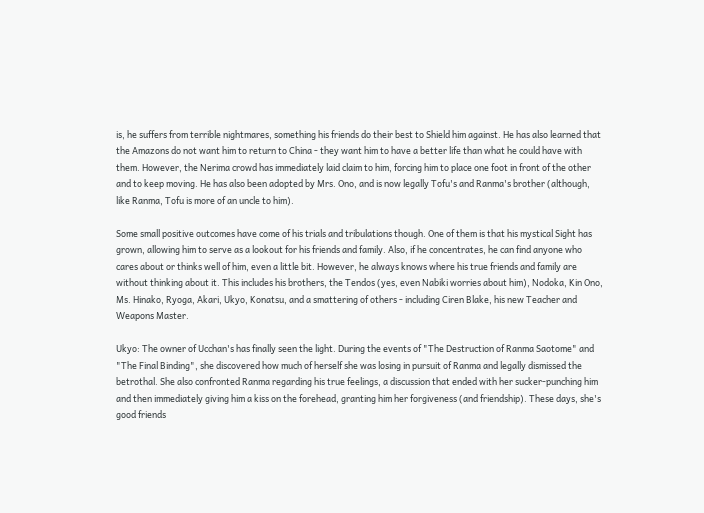is, he suffers from terrible nightmares, something his friends do their best to Shield him against. He has also learned that the Amazons do not want him to return to China - they want him to have a better life than what he could have with them. However, the Nerima crowd has immediately laid claim to him, forcing him to place one foot in front of the other and to keep moving. He has also been adopted by Mrs. Ono, and is now legally Tofu's and Ranma's brother (although, like Ranma, Tofu is more of an uncle to him).

Some small positive outcomes have come of his trials and tribulations though. One of them is that his mystical Sight has grown, allowing him to serve as a lookout for his friends and family. Also, if he concentrates, he can find anyone who cares about or thinks well of him, even a little bit. However, he always knows where his true friends and family are without thinking about it. This includes his brothers, the Tendos (yes, even Nabiki worries about him), Nodoka, Kin Ono, Ms. Hinako, Ryoga, Akari, Ukyo, Konatsu, and a smattering of others - including Ciren Blake, his new Teacher and Weapons Master.

Ukyo: The owner of Ucchan's has finally seen the light. During the events of "The Destruction of Ranma Saotome" and "The Final Binding", she discovered how much of herself she was losing in pursuit of Ranma and legally dismissed the betrothal. She also confronted Ranma regarding his true feelings, a discussion that ended with her sucker-punching him and then immediately giving him a kiss on the forehead, granting him her forgiveness (and friendship). These days, she's good friends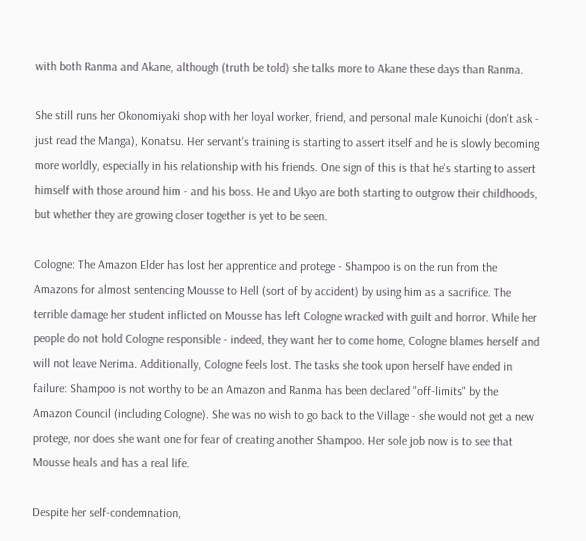with both Ranma and Akane, although (truth be told) she talks more to Akane these days than Ranma.

She still runs her Okonomiyaki shop with her loyal worker, friend, and personal male Kunoichi (don't ask - just read the Manga), Konatsu. Her servant's training is starting to assert itself and he is slowly becoming more worldly, especially in his relationship with his friends. One sign of this is that he's starting to assert himself with those around him - and his boss. He and Ukyo are both starting to outgrow their childhoods, but whether they are growing closer together is yet to be seen.

Cologne: The Amazon Elder has lost her apprentice and protege - Shampoo is on the run from the Amazons for almost sentencing Mousse to Hell (sort of by accident) by using him as a sacrifice. The terrible damage her student inflicted on Mousse has left Cologne wracked with guilt and horror. While her people do not hold Cologne responsible - indeed, they want her to come home, Cologne blames herself and will not leave Nerima. Additionally, Cologne feels lost. The tasks she took upon herself have ended in failure: Shampoo is not worthy to be an Amazon and Ranma has been declared "off-limits" by the Amazon Council (including Cologne). She was no wish to go back to the Village - she would not get a new protege, nor does she want one for fear of creating another Shampoo. Her sole job now is to see that Mousse heals and has a real life.

Despite her self-condemnation,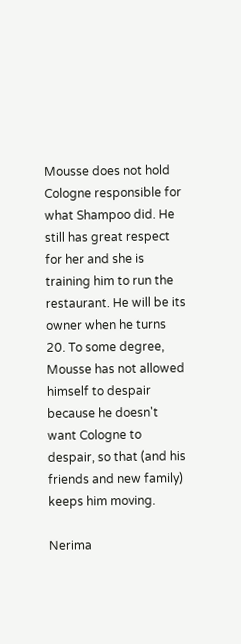Mousse does not hold Cologne responsible for what Shampoo did. He still has great respect for her and she is training him to run the restaurant. He will be its owner when he turns 20. To some degree, Mousse has not allowed himself to despair because he doesn't want Cologne to despair, so that (and his friends and new family) keeps him moving.

Nerima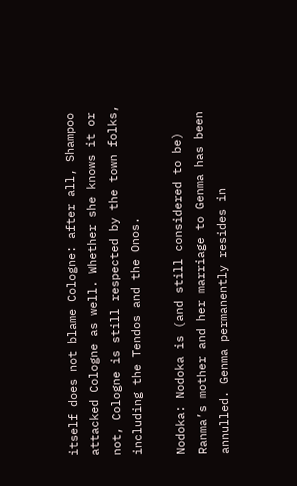itself does not blame Cologne: after all, Shampoo attacked Cologne as well. Whether she knows it or not, Cologne is still respected by the town folks, including the Tendos and the Onos.

Nodoka: Nodoka is (and still considered to be) Ranma’s mother and her marriage to Genma has been annulled. Genma permanently resides in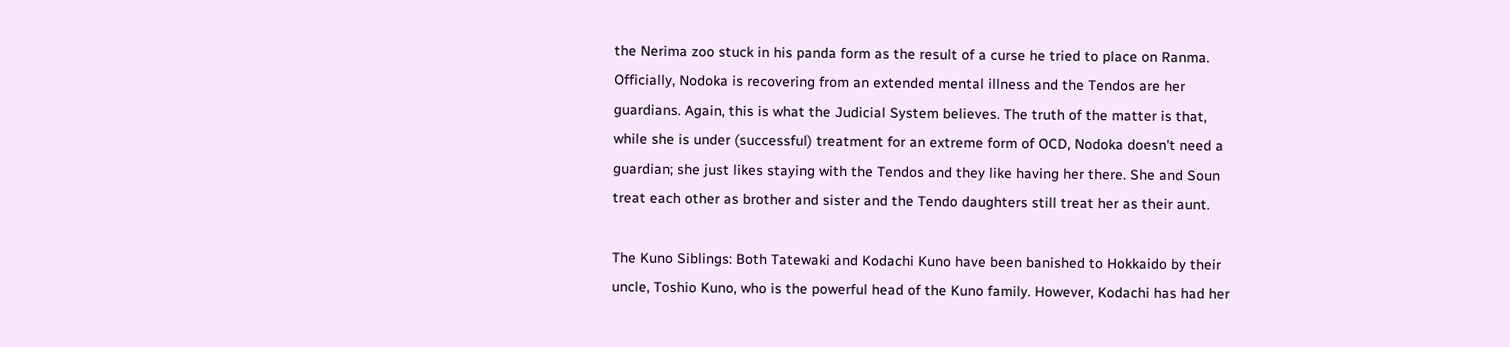the Nerima zoo stuck in his panda form as the result of a curse he tried to place on Ranma. Officially, Nodoka is recovering from an extended mental illness and the Tendos are her guardians. Again, this is what the Judicial System believes. The truth of the matter is that, while she is under (successful) treatment for an extreme form of OCD, Nodoka doesn't need a guardian; she just likes staying with the Tendos and they like having her there. She and Soun treat each other as brother and sister and the Tendo daughters still treat her as their aunt.

The Kuno Siblings: Both Tatewaki and Kodachi Kuno have been banished to Hokkaido by their uncle, Toshio Kuno, who is the powerful head of the Kuno family. However, Kodachi has had her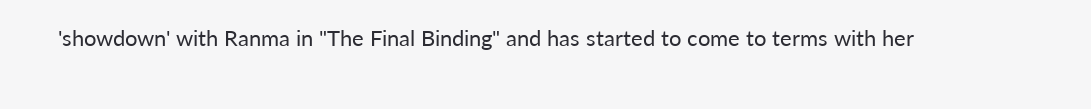'showdown' with Ranma in "The Final Binding" and has started to come to terms with her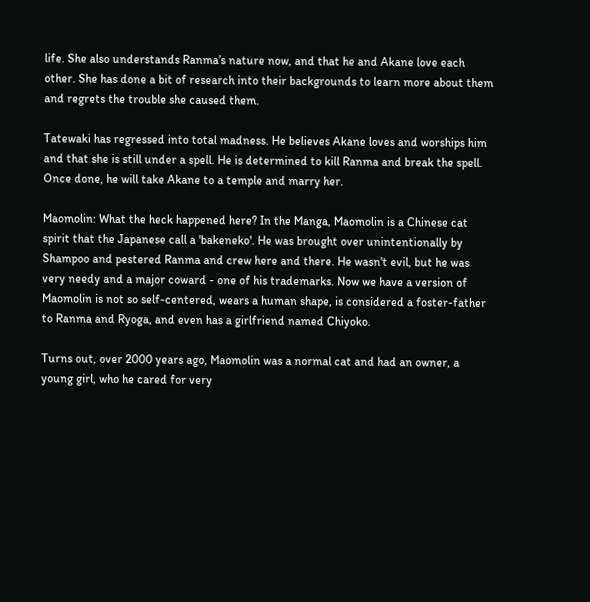life. She also understands Ranma’s nature now, and that he and Akane love each other. She has done a bit of research into their backgrounds to learn more about them and regrets the trouble she caused them.

Tatewaki has regressed into total madness. He believes Akane loves and worships him and that she is still under a spell. He is determined to kill Ranma and break the spell. Once done, he will take Akane to a temple and marry her.

Maomolin: What the heck happened here? In the Manga, Maomolin is a Chinese cat spirit that the Japanese call a 'bakeneko'. He was brought over unintentionally by Shampoo and pestered Ranma and crew here and there. He wasn't evil, but he was very needy and a major coward - one of his trademarks. Now we have a version of Maomolin is not so self-centered, wears a human shape, is considered a foster-father to Ranma and Ryoga, and even has a girlfriend named Chiyoko.

Turns out, over 2000 years ago, Maomolin was a normal cat and had an owner, a young girl, who he cared for very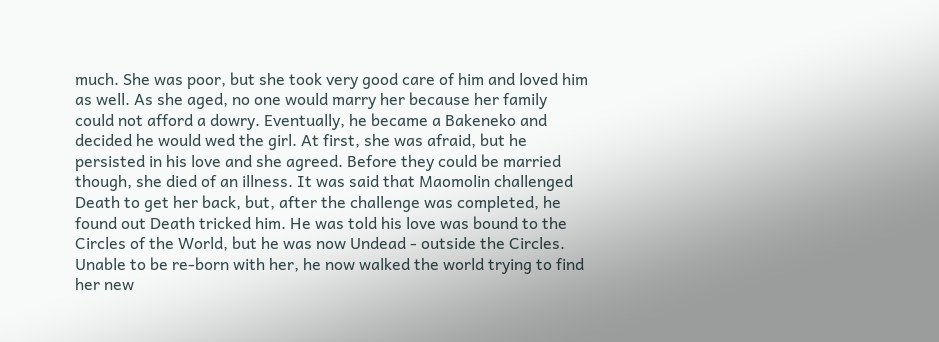much. She was poor, but she took very good care of him and loved him as well. As she aged, no one would marry her because her family could not afford a dowry. Eventually, he became a Bakeneko and decided he would wed the girl. At first, she was afraid, but he persisted in his love and she agreed. Before they could be married though, she died of an illness. It was said that Maomolin challenged Death to get her back, but, after the challenge was completed, he found out Death tricked him. He was told his love was bound to the Circles of the World, but he was now Undead - outside the Circles. Unable to be re-born with her, he now walked the world trying to find her new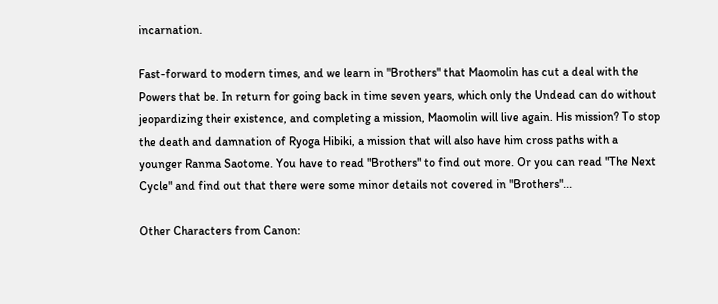incarnation.

Fast-forward to modern times, and we learn in "Brothers" that Maomolin has cut a deal with the Powers that be. In return for going back in time seven years, which only the Undead can do without jeopardizing their existence, and completing a mission, Maomolin will live again. His mission? To stop the death and damnation of Ryoga Hibiki, a mission that will also have him cross paths with a younger Ranma Saotome. You have to read "Brothers" to find out more. Or you can read "The Next Cycle" and find out that there were some minor details not covered in "Brothers"...

Other Characters from Canon: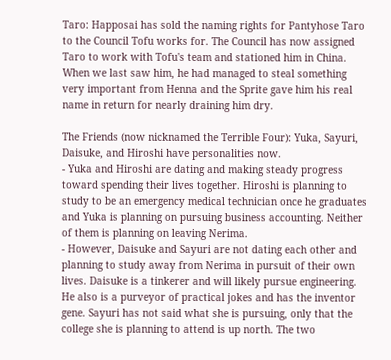Taro: Happosai has sold the naming rights for Pantyhose Taro to the Council Tofu works for. The Council has now assigned Taro to work with Tofu's team and stationed him in China. When we last saw him, he had managed to steal something very important from Henna and the Sprite gave him his real name in return for nearly draining him dry.

The Friends (now nicknamed the Terrible Four): Yuka, Sayuri, Daisuke, and Hiroshi have personalities now.
- Yuka and Hiroshi are dating and making steady progress toward spending their lives together. Hiroshi is planning to study to be an emergency medical technician once he graduates and Yuka is planning on pursuing business accounting. Neither of them is planning on leaving Nerima.
- However, Daisuke and Sayuri are not dating each other and planning to study away from Nerima in pursuit of their own lives. Daisuke is a tinkerer and will likely pursue engineering. He also is a purveyor of practical jokes and has the inventor gene. Sayuri has not said what she is pursuing, only that the college she is planning to attend is up north. The two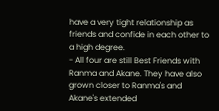have a very tight relationship as friends and confide in each other to a high degree.
- All four are still Best Friends with Ranma and Akane. They have also grown closer to Ranma's and Akane's extended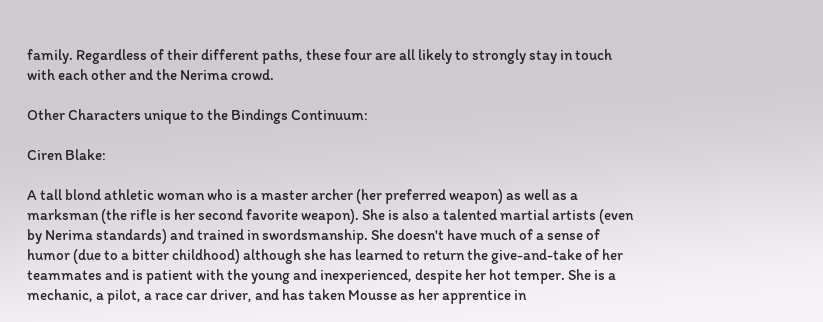family. Regardless of their different paths, these four are all likely to strongly stay in touch with each other and the Nerima crowd.

Other Characters unique to the Bindings Continuum:

Ciren Blake:

A tall blond athletic woman who is a master archer (her preferred weapon) as well as a marksman (the rifle is her second favorite weapon). She is also a talented martial artists (even by Nerima standards) and trained in swordsmanship. She doesn't have much of a sense of humor (due to a bitter childhood) although she has learned to return the give-and-take of her teammates and is patient with the young and inexperienced, despite her hot temper. She is a mechanic, a pilot, a race car driver, and has taken Mousse as her apprentice in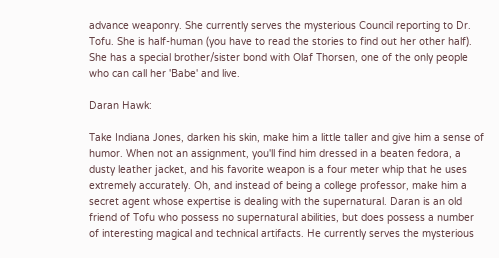advance weaponry. She currently serves the mysterious Council reporting to Dr. Tofu. She is half-human (you have to read the stories to find out her other half). She has a special brother/sister bond with Olaf Thorsen, one of the only people who can call her 'Babe' and live.

Daran Hawk:

Take Indiana Jones, darken his skin, make him a little taller and give him a sense of humor. When not an assignment, you'll find him dressed in a beaten fedora, a dusty leather jacket, and his favorite weapon is a four meter whip that he uses extremely accurately. Oh, and instead of being a college professor, make him a secret agent whose expertise is dealing with the supernatural. Daran is an old friend of Tofu who possess no supernatural abilities, but does possess a number of interesting magical and technical artifacts. He currently serves the mysterious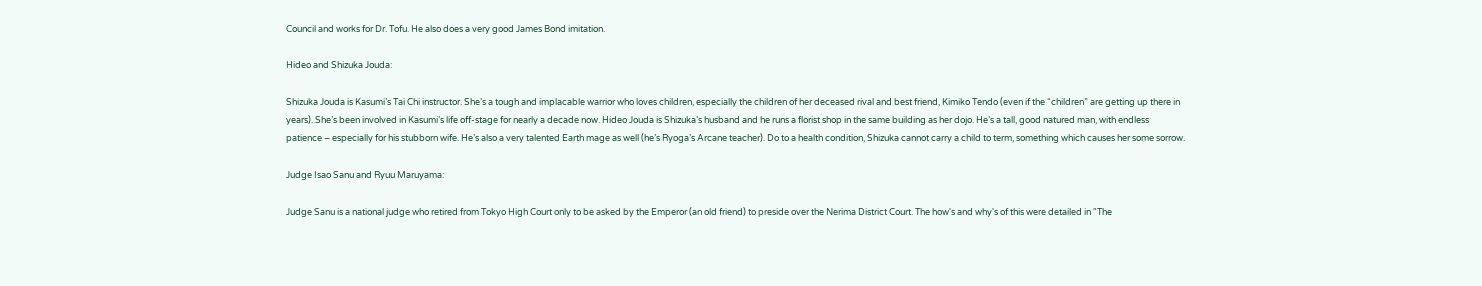Council and works for Dr. Tofu. He also does a very good James Bond imitation.

Hideo and Shizuka Jouda:

Shizuka Jouda is Kasumi’s Tai Chi instructor. She’s a tough and implacable warrior who loves children, especially the children of her deceased rival and best friend, Kimiko Tendo (even if the “children” are getting up there in years). She’s been involved in Kasumi’s life off-stage for nearly a decade now. Hideo Jouda is Shizuka’s husband and he runs a florist shop in the same building as her dojo. He’s a tall, good natured man, with endless patience – especially for his stubborn wife. He’s also a very talented Earth mage as well (he’s Ryoga’s Arcane teacher). Do to a health condition, Shizuka cannot carry a child to term, something which causes her some sorrow.

Judge Isao Sanu and Ryuu Maruyama:

Judge Sanu is a national judge who retired from Tokyo High Court only to be asked by the Emperor (an old friend) to preside over the Nerima District Court. The how's and why's of this were detailed in "The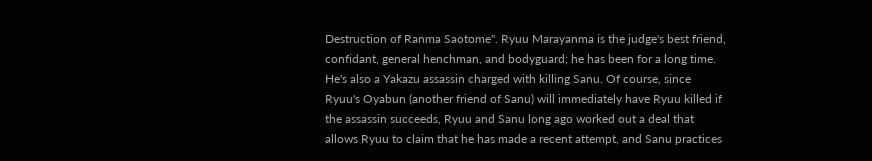Destruction of Ranma Saotome". Ryuu Marayanma is the judge's best friend, confidant, general henchman, and bodyguard; he has been for a long time. He's also a Yakazu assassin charged with killing Sanu. Of course, since Ryuu's Oyabun (another friend of Sanu) will immediately have Ryuu killed if the assassin succeeds, Ryuu and Sanu long ago worked out a deal that allows Ryuu to claim that he has made a recent attempt, and Sanu practices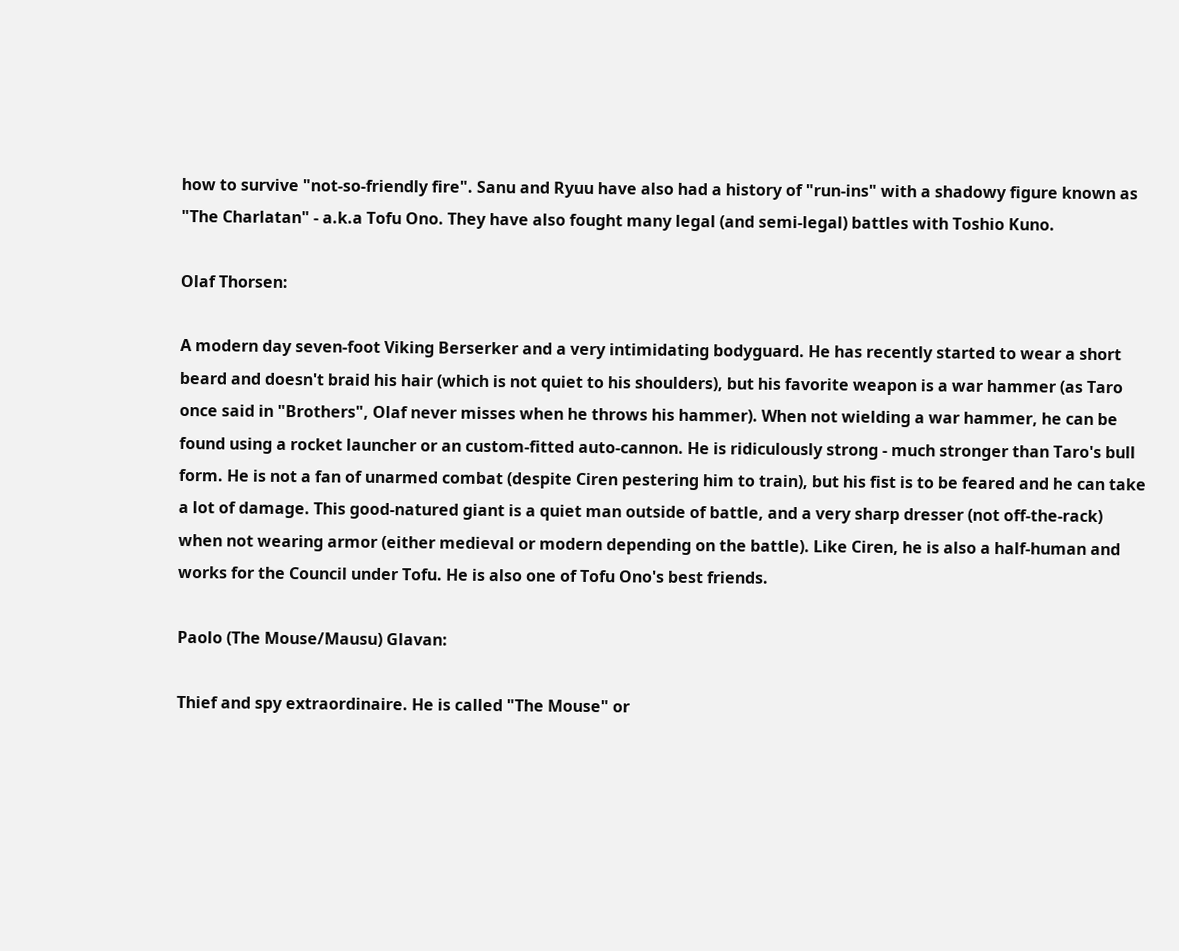how to survive "not-so-friendly fire". Sanu and Ryuu have also had a history of "run-ins" with a shadowy figure known as "The Charlatan" - a.k.a Tofu Ono. They have also fought many legal (and semi-legal) battles with Toshio Kuno.

Olaf Thorsen:

A modern day seven-foot Viking Berserker and a very intimidating bodyguard. He has recently started to wear a short beard and doesn't braid his hair (which is not quiet to his shoulders), but his favorite weapon is a war hammer (as Taro once said in "Brothers", Olaf never misses when he throws his hammer). When not wielding a war hammer, he can be found using a rocket launcher or an custom-fitted auto-cannon. He is ridiculously strong - much stronger than Taro's bull form. He is not a fan of unarmed combat (despite Ciren pestering him to train), but his fist is to be feared and he can take a lot of damage. This good-natured giant is a quiet man outside of battle, and a very sharp dresser (not off-the-rack) when not wearing armor (either medieval or modern depending on the battle). Like Ciren, he is also a half-human and works for the Council under Tofu. He is also one of Tofu Ono's best friends.

Paolo (The Mouse/Mausu) Glavan:

Thief and spy extraordinaire. He is called "The Mouse" or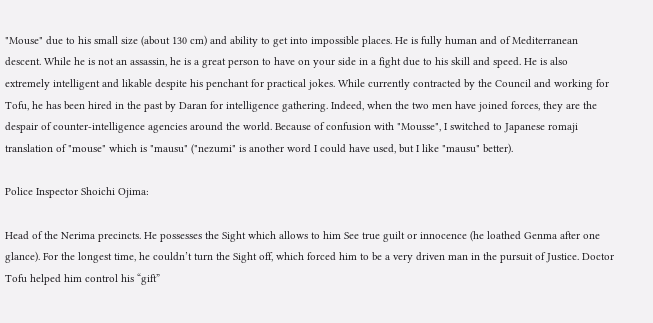"Mouse" due to his small size (about 130 cm) and ability to get into impossible places. He is fully human and of Mediterranean descent. While he is not an assassin, he is a great person to have on your side in a fight due to his skill and speed. He is also extremely intelligent and likable despite his penchant for practical jokes. While currently contracted by the Council and working for Tofu, he has been hired in the past by Daran for intelligence gathering. Indeed, when the two men have joined forces, they are the despair of counter-intelligence agencies around the world. Because of confusion with "Mousse", I switched to Japanese romaji translation of "mouse" which is "mausu" ("nezumi" is another word I could have used, but I like "mausu" better).

Police Inspector Shoichi Ojima:

Head of the Nerima precincts. He possesses the Sight which allows to him See true guilt or innocence (he loathed Genma after one glance). For the longest time, he couldn’t turn the Sight off, which forced him to be a very driven man in the pursuit of Justice. Doctor Tofu helped him control his “gift”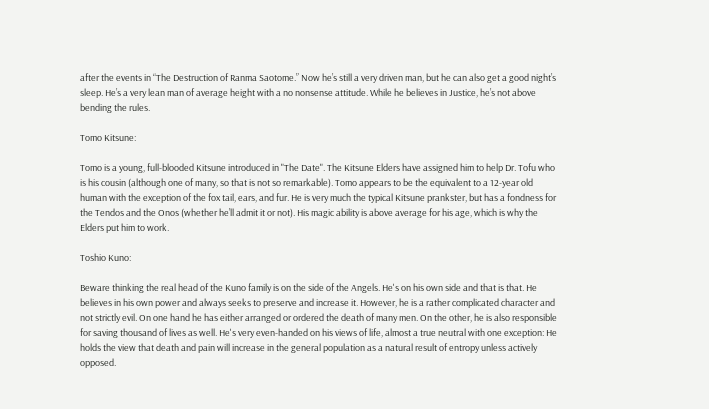after the events in “The Destruction of Ranma Saotome.” Now he’s still a very driven man, but he can also get a good night’s sleep. He’s a very lean man of average height with a no nonsense attitude. While he believes in Justice, he’s not above bending the rules.

Tomo Kitsune:

Tomo is a young, full-blooded Kitsune introduced in "The Date". The Kitsune Elders have assigned him to help Dr. Tofu who is his cousin (although one of many, so that is not so remarkable). Tomo appears to be the equivalent to a 12-year old human with the exception of the fox tail, ears, and fur. He is very much the typical Kitsune prankster, but has a fondness for the Tendos and the Onos (whether he’ll admit it or not). His magic ability is above average for his age, which is why the Elders put him to work.

Toshio Kuno:

Beware thinking the real head of the Kuno family is on the side of the Angels. He's on his own side and that is that. He believes in his own power and always seeks to preserve and increase it. However, he is a rather complicated character and not strictly evil. On one hand he has either arranged or ordered the death of many men. On the other, he is also responsible for saving thousand of lives as well. He's very even-handed on his views of life, almost a true neutral with one exception: He holds the view that death and pain will increase in the general population as a natural result of entropy unless actively opposed.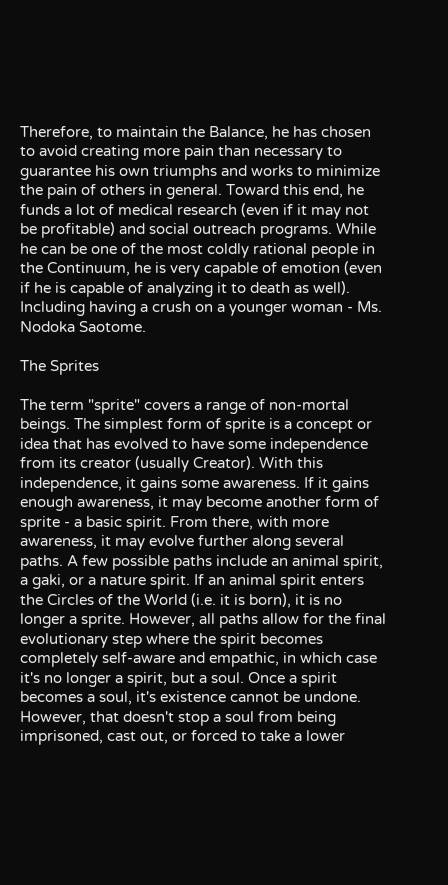Therefore, to maintain the Balance, he has chosen to avoid creating more pain than necessary to guarantee his own triumphs and works to minimize the pain of others in general. Toward this end, he funds a lot of medical research (even if it may not be profitable) and social outreach programs. While he can be one of the most coldly rational people in the Continuum, he is very capable of emotion (even if he is capable of analyzing it to death as well). Including having a crush on a younger woman - Ms. Nodoka Saotome.

The Sprites

The term "sprite" covers a range of non-mortal beings. The simplest form of sprite is a concept or idea that has evolved to have some independence from its creator (usually Creator). With this independence, it gains some awareness. If it gains enough awareness, it may become another form of sprite - a basic spirit. From there, with more awareness, it may evolve further along several paths. A few possible paths include an animal spirit, a gaki, or a nature spirit. If an animal spirit enters the Circles of the World (i.e. it is born), it is no longer a sprite. However, all paths allow for the final evolutionary step where the spirit becomes completely self-aware and empathic, in which case it's no longer a spirit, but a soul. Once a spirit becomes a soul, it's existence cannot be undone. However, that doesn't stop a soul from being imprisoned, cast out, or forced to take a lower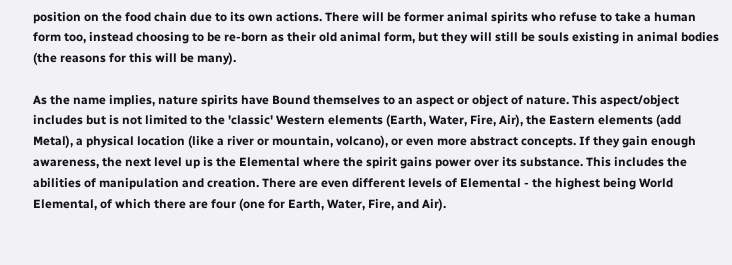position on the food chain due to its own actions. There will be former animal spirits who refuse to take a human form too, instead choosing to be re-born as their old animal form, but they will still be souls existing in animal bodies (the reasons for this will be many).

As the name implies, nature spirits have Bound themselves to an aspect or object of nature. This aspect/object includes but is not limited to the 'classic' Western elements (Earth, Water, Fire, Air), the Eastern elements (add Metal), a physical location (like a river or mountain, volcano), or even more abstract concepts. If they gain enough awareness, the next level up is the Elemental where the spirit gains power over its substance. This includes the abilities of manipulation and creation. There are even different levels of Elemental - the highest being World Elemental, of which there are four (one for Earth, Water, Fire, and Air).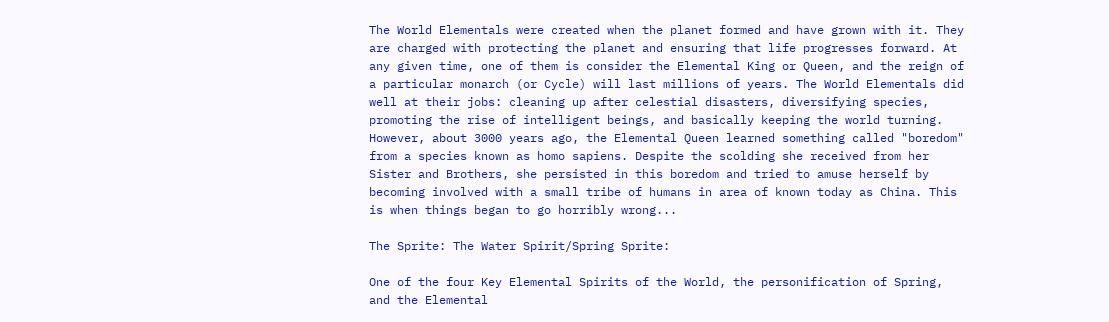The World Elementals were created when the planet formed and have grown with it. They are charged with protecting the planet and ensuring that life progresses forward. At any given time, one of them is consider the Elemental King or Queen, and the reign of a particular monarch (or Cycle) will last millions of years. The World Elementals did well at their jobs: cleaning up after celestial disasters, diversifying species, promoting the rise of intelligent beings, and basically keeping the world turning. However, about 3000 years ago, the Elemental Queen learned something called "boredom" from a species known as homo sapiens. Despite the scolding she received from her Sister and Brothers, she persisted in this boredom and tried to amuse herself by becoming involved with a small tribe of humans in area of known today as China. This is when things began to go horribly wrong...

The Sprite: The Water Spirit/Spring Sprite:

One of the four Key Elemental Spirits of the World, the personification of Spring, and the Elemental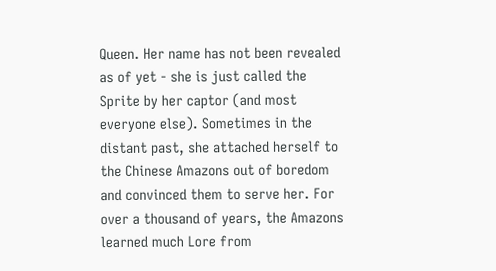Queen. Her name has not been revealed as of yet - she is just called the Sprite by her captor (and most everyone else). Sometimes in the distant past, she attached herself to the Chinese Amazons out of boredom and convinced them to serve her. For over a thousand of years, the Amazons learned much Lore from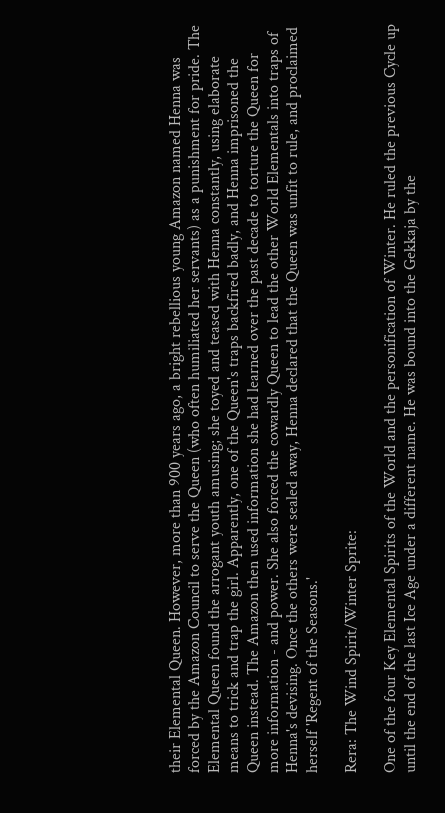their Elemental Queen. However, more than 900 years ago, a bright rebellious young Amazon named Henna was forced by the Amazon Council to serve the Queen (who often humiliated her servants) as a punishment for pride. The Elemental Queen found the arrogant youth amusing; she toyed and teased with Henna constantly, using elaborate means to trick and trap the girl. Apparently, one of the Queen's traps backfired badly, and Henna imprisoned the Queen instead. The Amazon then used information she had learned over the past decade to torture the Queen for more information - and power. She also forced the cowardly Queen to lead the other World Elementals into traps of Henna's devising. Once the others were sealed away, Henna declared that the Queen was unfit to rule, and proclaimed herself 'Regent of the Seasons.'

Rera: The Wind Spirit/Winter Sprite:

One of the four Key Elemental Spirits of the World and the personification of Winter. He ruled the previous Cycle up until the end of the last Ice Age under a different name. He was bound into the Gekkaja by the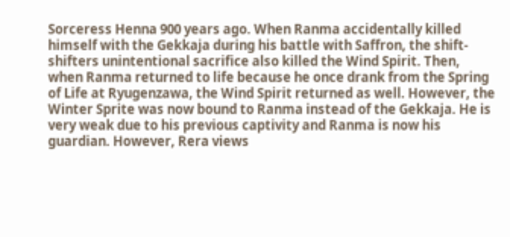Sorceress Henna 900 years ago. When Ranma accidentally killed himself with the Gekkaja during his battle with Saffron, the shift-shifters unintentional sacrifice also killed the Wind Spirit. Then, when Ranma returned to life because he once drank from the Spring of Life at Ryugenzawa, the Wind Spirit returned as well. However, the Winter Sprite was now bound to Ranma instead of the Gekkaja. He is very weak due to his previous captivity and Ranma is now his guardian. However, Rera views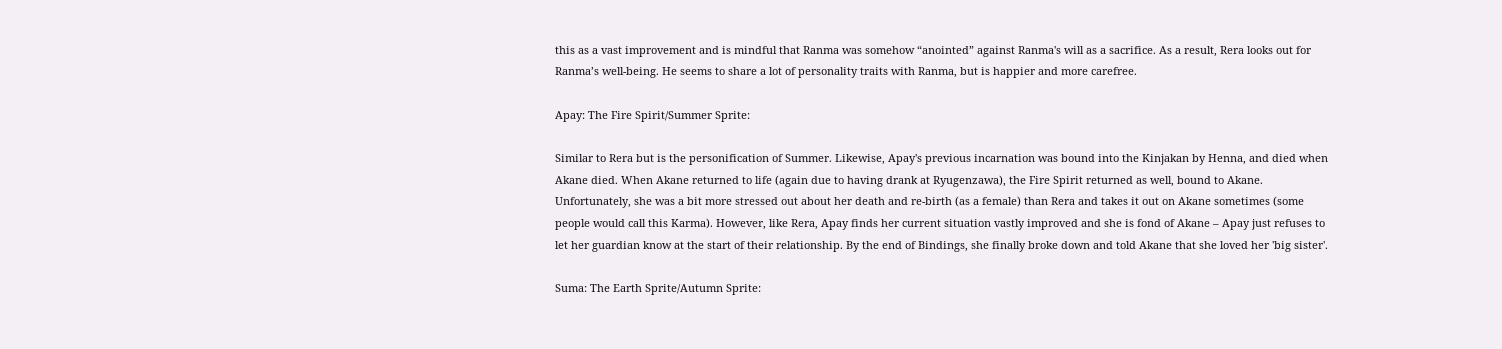this as a vast improvement and is mindful that Ranma was somehow “anointed” against Ranma's will as a sacrifice. As a result, Rera looks out for Ranma’s well-being. He seems to share a lot of personality traits with Ranma, but is happier and more carefree.

Apay: The Fire Spirit/Summer Sprite:

Similar to Rera but is the personification of Summer. Likewise, Apay's previous incarnation was bound into the Kinjakan by Henna, and died when Akane died. When Akane returned to life (again due to having drank at Ryugenzawa), the Fire Spirit returned as well, bound to Akane. Unfortunately, she was a bit more stressed out about her death and re-birth (as a female) than Rera and takes it out on Akane sometimes (some people would call this Karma). However, like Rera, Apay finds her current situation vastly improved and she is fond of Akane – Apay just refuses to let her guardian know at the start of their relationship. By the end of Bindings, she finally broke down and told Akane that she loved her 'big sister'.

Suma: The Earth Sprite/Autumn Sprite: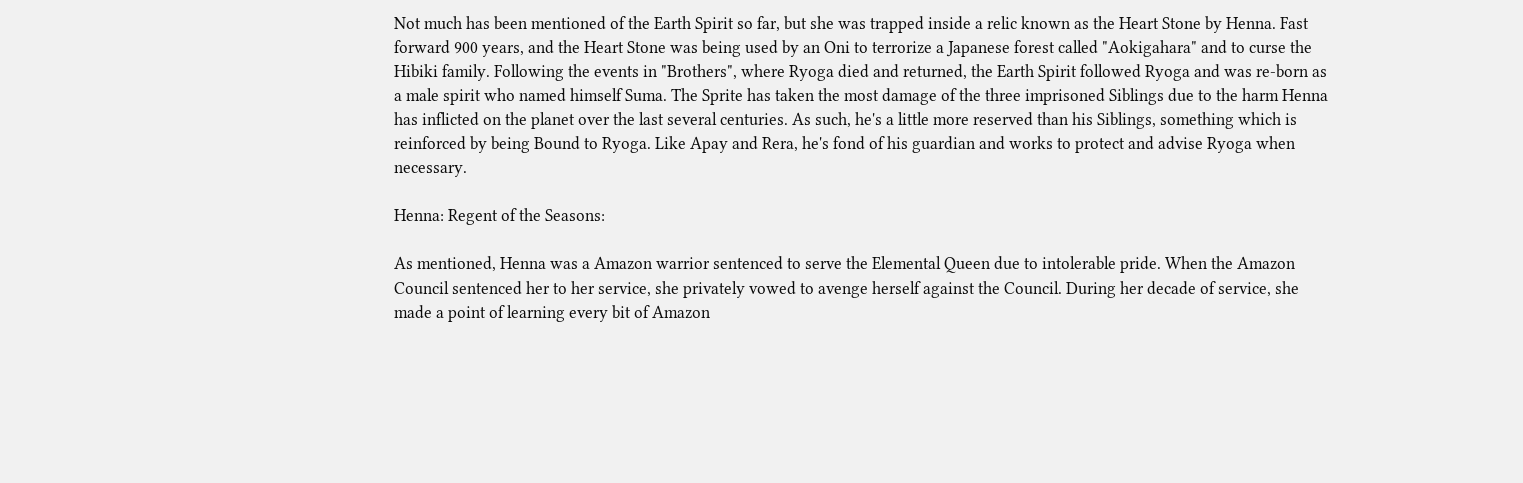Not much has been mentioned of the Earth Spirit so far, but she was trapped inside a relic known as the Heart Stone by Henna. Fast forward 900 years, and the Heart Stone was being used by an Oni to terrorize a Japanese forest called "Aokigahara" and to curse the Hibiki family. Following the events in "Brothers", where Ryoga died and returned, the Earth Spirit followed Ryoga and was re-born as a male spirit who named himself Suma. The Sprite has taken the most damage of the three imprisoned Siblings due to the harm Henna has inflicted on the planet over the last several centuries. As such, he's a little more reserved than his Siblings, something which is reinforced by being Bound to Ryoga. Like Apay and Rera, he's fond of his guardian and works to protect and advise Ryoga when necessary.

Henna: Regent of the Seasons:

As mentioned, Henna was a Amazon warrior sentenced to serve the Elemental Queen due to intolerable pride. When the Amazon Council sentenced her to her service, she privately vowed to avenge herself against the Council. During her decade of service, she made a point of learning every bit of Amazon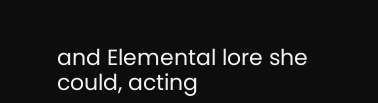and Elemental lore she could, acting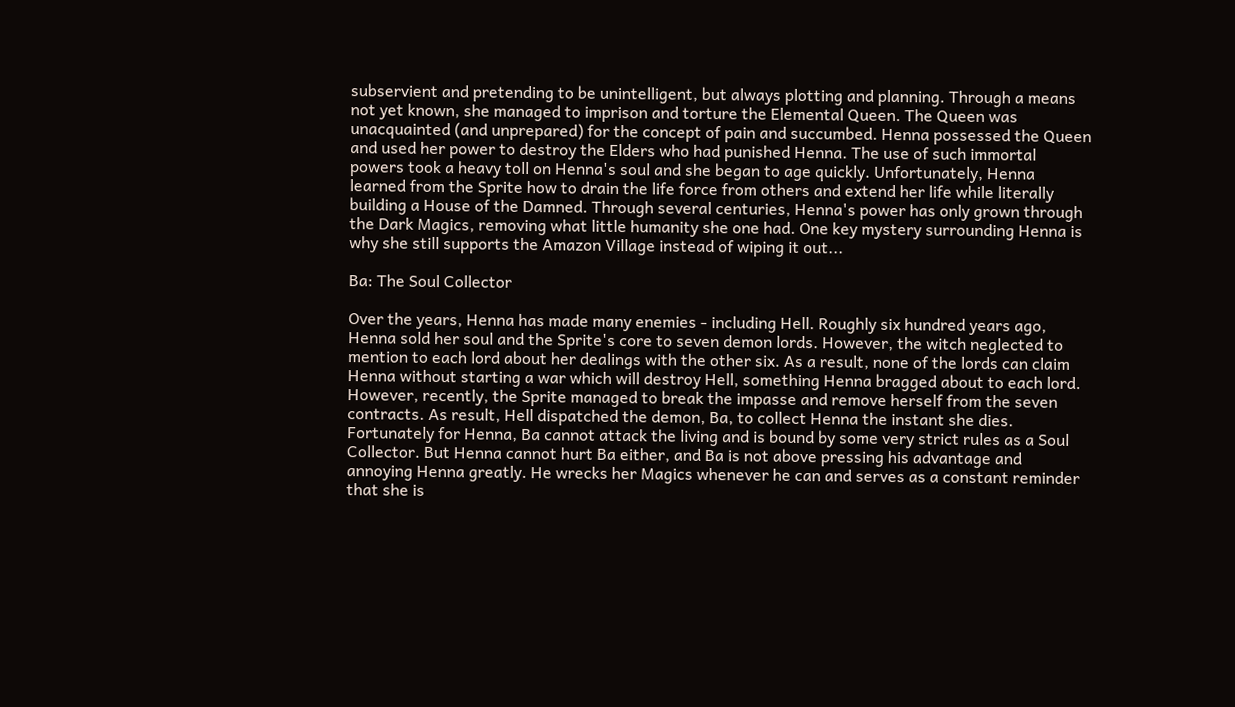subservient and pretending to be unintelligent, but always plotting and planning. Through a means not yet known, she managed to imprison and torture the Elemental Queen. The Queen was unacquainted (and unprepared) for the concept of pain and succumbed. Henna possessed the Queen and used her power to destroy the Elders who had punished Henna. The use of such immortal powers took a heavy toll on Henna's soul and she began to age quickly. Unfortunately, Henna learned from the Sprite how to drain the life force from others and extend her life while literally building a House of the Damned. Through several centuries, Henna's power has only grown through the Dark Magics, removing what little humanity she one had. One key mystery surrounding Henna is why she still supports the Amazon Village instead of wiping it out...

Ba: The Soul Collector

Over the years, Henna has made many enemies - including Hell. Roughly six hundred years ago, Henna sold her soul and the Sprite's core to seven demon lords. However, the witch neglected to mention to each lord about her dealings with the other six. As a result, none of the lords can claim Henna without starting a war which will destroy Hell, something Henna bragged about to each lord. However, recently, the Sprite managed to break the impasse and remove herself from the seven contracts. As result, Hell dispatched the demon, Ba, to collect Henna the instant she dies. Fortunately for Henna, Ba cannot attack the living and is bound by some very strict rules as a Soul Collector. But Henna cannot hurt Ba either, and Ba is not above pressing his advantage and annoying Henna greatly. He wrecks her Magics whenever he can and serves as a constant reminder that she is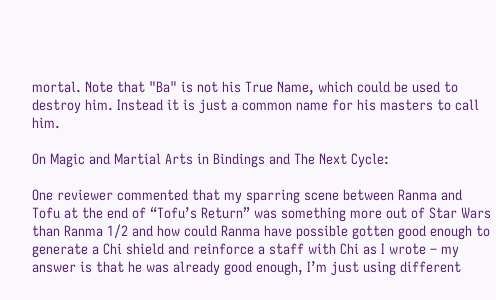mortal. Note that "Ba" is not his True Name, which could be used to destroy him. Instead it is just a common name for his masters to call him.

On Magic and Martial Arts in Bindings and The Next Cycle:

One reviewer commented that my sparring scene between Ranma and Tofu at the end of “Tofu’s Return” was something more out of Star Wars than Ranma 1/2 and how could Ranma have possible gotten good enough to generate a Chi shield and reinforce a staff with Chi as I wrote – my answer is that he was already good enough, I’m just using different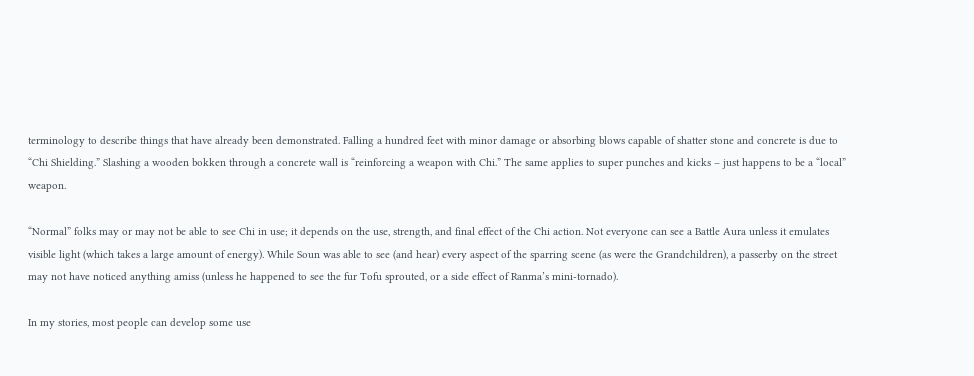terminology to describe things that have already been demonstrated. Falling a hundred feet with minor damage or absorbing blows capable of shatter stone and concrete is due to “Chi Shielding.” Slashing a wooden bokken through a concrete wall is “reinforcing a weapon with Chi.” The same applies to super punches and kicks – just happens to be a “local” weapon.

“Normal” folks may or may not be able to see Chi in use; it depends on the use, strength, and final effect of the Chi action. Not everyone can see a Battle Aura unless it emulates visible light (which takes a large amount of energy). While Soun was able to see (and hear) every aspect of the sparring scene (as were the Grandchildren), a passerby on the street may not have noticed anything amiss (unless he happened to see the fur Tofu sprouted, or a side effect of Ranma’s mini-tornado).

In my stories, most people can develop some use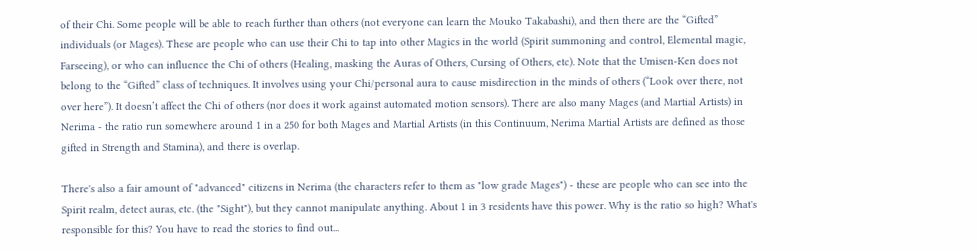of their Chi. Some people will be able to reach further than others (not everyone can learn the Mouko Takabashi), and then there are the “Gifted” individuals (or Mages). These are people who can use their Chi to tap into other Magics in the world (Spirit summoning and control, Elemental magic, Farseeing), or who can influence the Chi of others (Healing, masking the Auras of Others, Cursing of Others, etc). Note that the Umisen-Ken does not belong to the “Gifted” class of techniques. It involves using your Chi/personal aura to cause misdirection in the minds of others (“Look over there, not over here”). It doesn’t affect the Chi of others (nor does it work against automated motion sensors). There are also many Mages (and Martial Artists) in Nerima - the ratio run somewhere around 1 in a 250 for both Mages and Martial Artists (in this Continuum, Nerima Martial Artists are defined as those gifted in Strength and Stamina), and there is overlap.

There's also a fair amount of "advanced" citizens in Nerima (the characters refer to them as "low grade Mages") - these are people who can see into the Spirit realm, detect auras, etc. (the "Sight"), but they cannot manipulate anything. About 1 in 3 residents have this power. Why is the ratio so high? What's responsible for this? You have to read the stories to find out...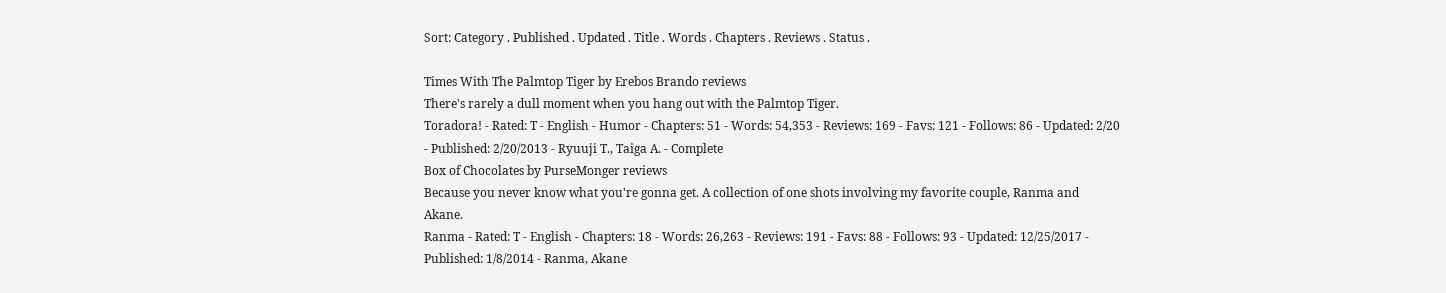Sort: Category . Published . Updated . Title . Words . Chapters . Reviews . Status .

Times With The Palmtop Tiger by Erebos Brando reviews
There's rarely a dull moment when you hang out with the Palmtop Tiger.
Toradora! - Rated: T - English - Humor - Chapters: 51 - Words: 54,353 - Reviews: 169 - Favs: 121 - Follows: 86 - Updated: 2/20 - Published: 2/20/2013 - Ryuuji T., Taiga A. - Complete
Box of Chocolates by PurseMonger reviews
Because you never know what you're gonna get. A collection of one shots involving my favorite couple, Ranma and Akane.
Ranma - Rated: T - English - Chapters: 18 - Words: 26,263 - Reviews: 191 - Favs: 88 - Follows: 93 - Updated: 12/25/2017 - Published: 1/8/2014 - Ranma, Akane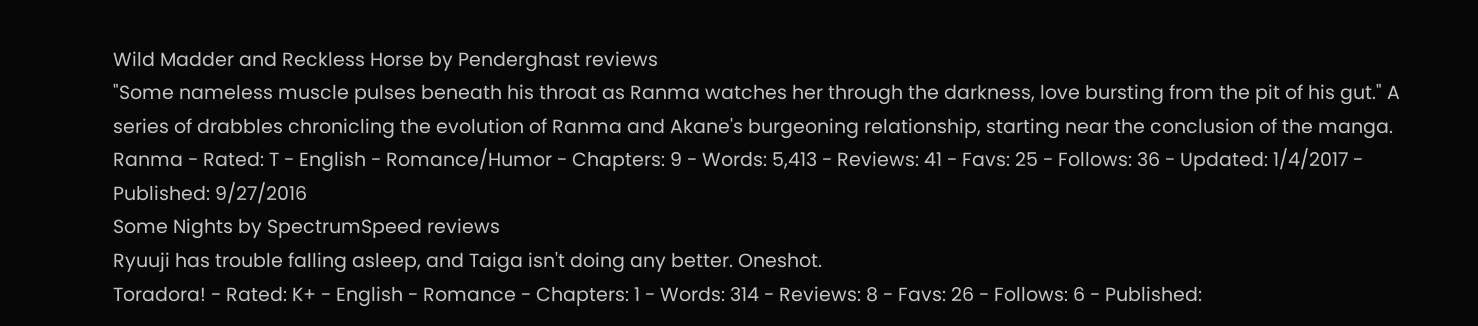Wild Madder and Reckless Horse by Penderghast reviews
"Some nameless muscle pulses beneath his throat as Ranma watches her through the darkness, love bursting from the pit of his gut." A series of drabbles chronicling the evolution of Ranma and Akane's burgeoning relationship, starting near the conclusion of the manga.
Ranma - Rated: T - English - Romance/Humor - Chapters: 9 - Words: 5,413 - Reviews: 41 - Favs: 25 - Follows: 36 - Updated: 1/4/2017 - Published: 9/27/2016
Some Nights by SpectrumSpeed reviews
Ryuuji has trouble falling asleep, and Taiga isn't doing any better. Oneshot.
Toradora! - Rated: K+ - English - Romance - Chapters: 1 - Words: 314 - Reviews: 8 - Favs: 26 - Follows: 6 - Published: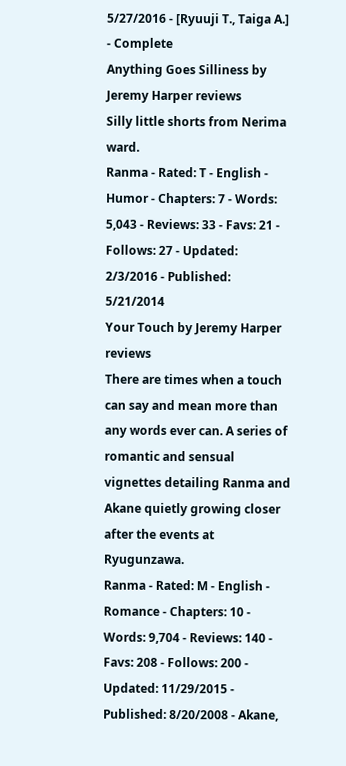5/27/2016 - [Ryuuji T., Taiga A.] - Complete
Anything Goes Silliness by Jeremy Harper reviews
Silly little shorts from Nerima ward.
Ranma - Rated: T - English - Humor - Chapters: 7 - Words: 5,043 - Reviews: 33 - Favs: 21 - Follows: 27 - Updated: 2/3/2016 - Published: 5/21/2014
Your Touch by Jeremy Harper reviews
There are times when a touch can say and mean more than any words ever can. A series of romantic and sensual vignettes detailing Ranma and Akane quietly growing closer after the events at Ryugunzawa.
Ranma - Rated: M - English - Romance - Chapters: 10 - Words: 9,704 - Reviews: 140 - Favs: 208 - Follows: 200 - Updated: 11/29/2015 - Published: 8/20/2008 - Akane,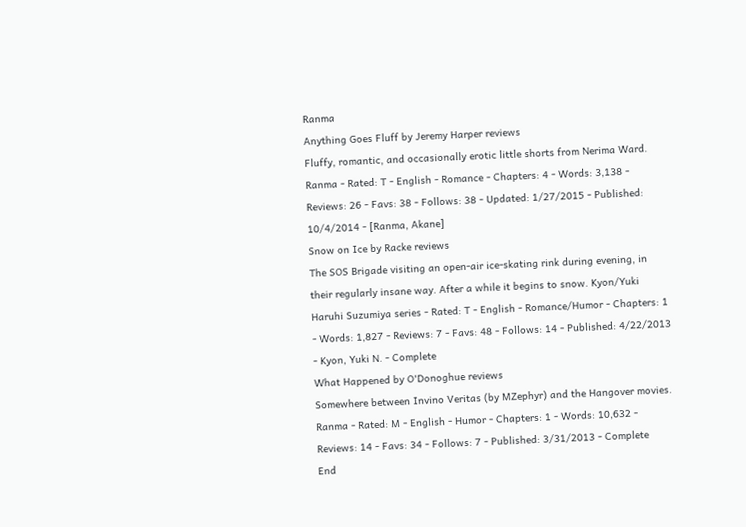Ranma
Anything Goes Fluff by Jeremy Harper reviews
Fluffy, romantic, and occasionally erotic little shorts from Nerima Ward.
Ranma - Rated: T - English - Romance - Chapters: 4 - Words: 3,138 - Reviews: 26 - Favs: 38 - Follows: 38 - Updated: 1/27/2015 - Published: 10/4/2014 - [Ranma, Akane]
Snow on Ice by Racke reviews
The SOS Brigade visiting an open-air ice-skating rink during evening, in their regularly insane way. After a while it begins to snow. Kyon/Yuki
Haruhi Suzumiya series - Rated: T - English - Romance/Humor - Chapters: 1 - Words: 1,827 - Reviews: 7 - Favs: 48 - Follows: 14 - Published: 4/22/2013 - Kyon, Yuki N. - Complete
What Happened by O'Donoghue reviews
Somewhere between Invino Veritas (by MZephyr) and the Hangover movies.
Ranma - Rated: M - English - Humor - Chapters: 1 - Words: 10,632 - Reviews: 14 - Favs: 34 - Follows: 7 - Published: 3/31/2013 - Complete
End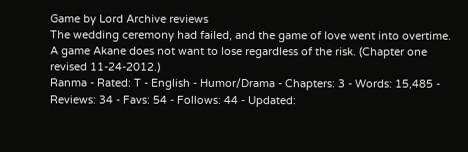Game by Lord Archive reviews
The wedding ceremony had failed, and the game of love went into overtime. A game Akane does not want to lose regardless of the risk. (Chapter one revised 11-24-2012.)
Ranma - Rated: T - English - Humor/Drama - Chapters: 3 - Words: 15,485 - Reviews: 34 - Favs: 54 - Follows: 44 - Updated: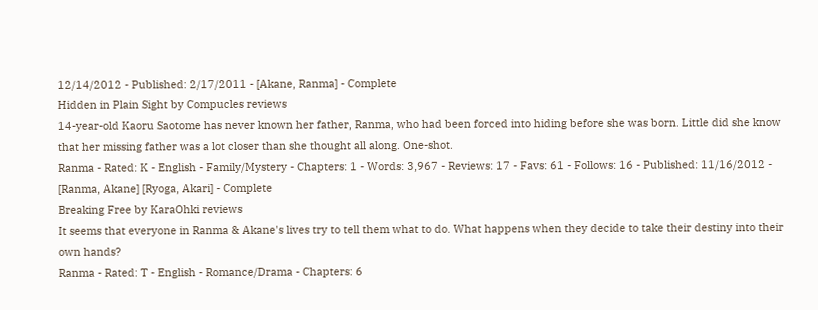12/14/2012 - Published: 2/17/2011 - [Akane, Ranma] - Complete
Hidden in Plain Sight by Compucles reviews
14-year-old Kaoru Saotome has never known her father, Ranma, who had been forced into hiding before she was born. Little did she know that her missing father was a lot closer than she thought all along. One-shot.
Ranma - Rated: K - English - Family/Mystery - Chapters: 1 - Words: 3,967 - Reviews: 17 - Favs: 61 - Follows: 16 - Published: 11/16/2012 - [Ranma, Akane] [Ryoga, Akari] - Complete
Breaking Free by KaraOhki reviews
It seems that everyone in Ranma & Akane's lives try to tell them what to do. What happens when they decide to take their destiny into their own hands?
Ranma - Rated: T - English - Romance/Drama - Chapters: 6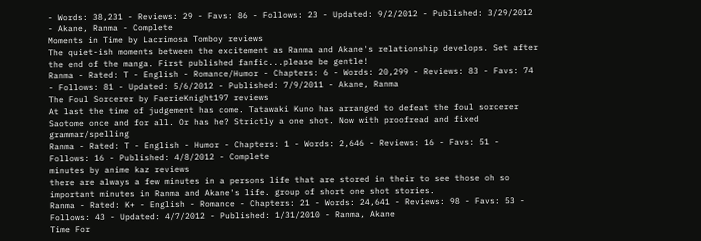- Words: 38,231 - Reviews: 29 - Favs: 86 - Follows: 23 - Updated: 9/2/2012 - Published: 3/29/2012 - Akane, Ranma - Complete
Moments in Time by Lacrimosa Tomboy reviews
The quiet-ish moments between the excitement as Ranma and Akane's relationship develops. Set after the end of the manga. First published fanfic...please be gentle!
Ranma - Rated: T - English - Romance/Humor - Chapters: 6 - Words: 20,299 - Reviews: 83 - Favs: 74 - Follows: 81 - Updated: 5/6/2012 - Published: 7/9/2011 - Akane, Ranma
The Foul Sorcerer by FaerieKnight197 reviews
At last the time of judgement has come. Tatawaki Kuno has arranged to defeat the foul sorcerer Saotome once and for all. Or has he? Strictly a one shot. Now with proofread and fixed grammar/spelling
Ranma - Rated: T - English - Humor - Chapters: 1 - Words: 2,646 - Reviews: 16 - Favs: 51 - Follows: 16 - Published: 4/8/2012 - Complete
minutes by anime kaz reviews
there are always a few minutes in a persons life that are stored in their to see those oh so important minutes in Ranma and Akane's life. group of short one shot stories.
Ranma - Rated: K+ - English - Romance - Chapters: 21 - Words: 24,641 - Reviews: 98 - Favs: 53 - Follows: 43 - Updated: 4/7/2012 - Published: 1/31/2010 - Ranma, Akane
Time For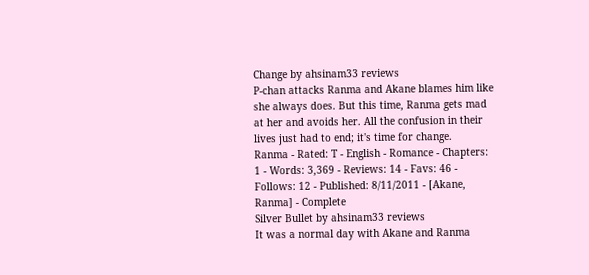Change by ahsinam33 reviews
P-chan attacks Ranma and Akane blames him like she always does. But this time, Ranma gets mad at her and avoids her. All the confusion in their lives just had to end; it's time for change.
Ranma - Rated: T - English - Romance - Chapters: 1 - Words: 3,369 - Reviews: 14 - Favs: 46 - Follows: 12 - Published: 8/11/2011 - [Akane, Ranma] - Complete
Silver Bullet by ahsinam33 reviews
It was a normal day with Akane and Ranma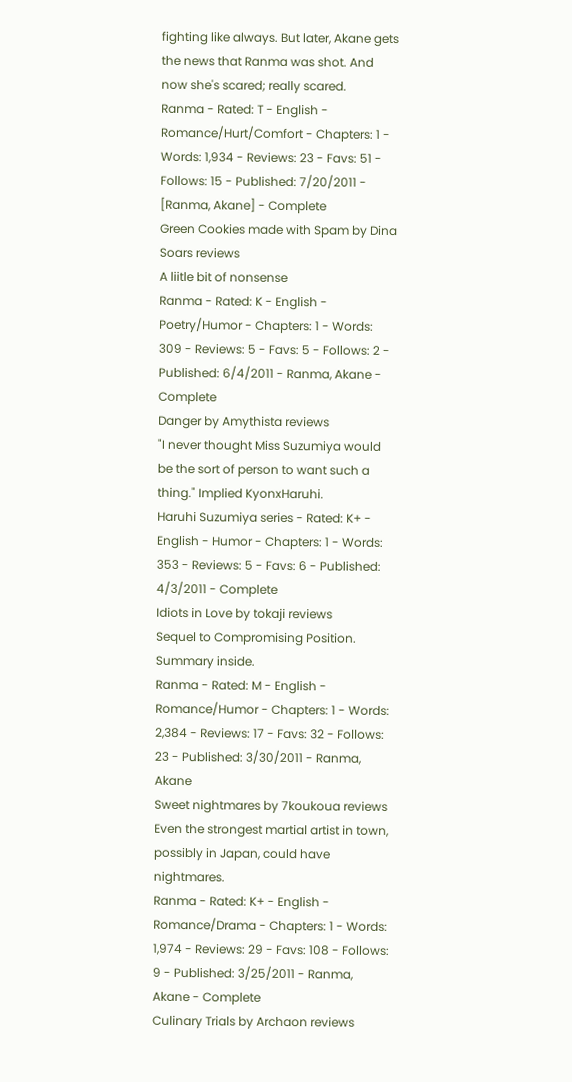fighting like always. But later, Akane gets the news that Ranma was shot. And now she's scared; really scared.
Ranma - Rated: T - English - Romance/Hurt/Comfort - Chapters: 1 - Words: 1,934 - Reviews: 23 - Favs: 51 - Follows: 15 - Published: 7/20/2011 - [Ranma, Akane] - Complete
Green Cookies made with Spam by Dina Soars reviews
A liitle bit of nonsense
Ranma - Rated: K - English - Poetry/Humor - Chapters: 1 - Words: 309 - Reviews: 5 - Favs: 5 - Follows: 2 - Published: 6/4/2011 - Ranma, Akane - Complete
Danger by Amythista reviews
"I never thought Miss Suzumiya would be the sort of person to want such a thing." Implied KyonxHaruhi.
Haruhi Suzumiya series - Rated: K+ - English - Humor - Chapters: 1 - Words: 353 - Reviews: 5 - Favs: 6 - Published: 4/3/2011 - Complete
Idiots in Love by tokaji reviews
Sequel to Compromising Position. Summary inside.
Ranma - Rated: M - English - Romance/Humor - Chapters: 1 - Words: 2,384 - Reviews: 17 - Favs: 32 - Follows: 23 - Published: 3/30/2011 - Ranma, Akane
Sweet nightmares by 7koukoua reviews
Even the strongest martial artist in town, possibly in Japan, could have nightmares.
Ranma - Rated: K+ - English - Romance/Drama - Chapters: 1 - Words: 1,974 - Reviews: 29 - Favs: 108 - Follows: 9 - Published: 3/25/2011 - Ranma, Akane - Complete
Culinary Trials by Archaon reviews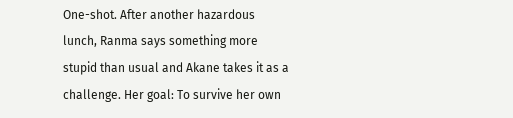One-shot. After another hazardous lunch, Ranma says something more stupid than usual and Akane takes it as a challenge. Her goal: To survive her own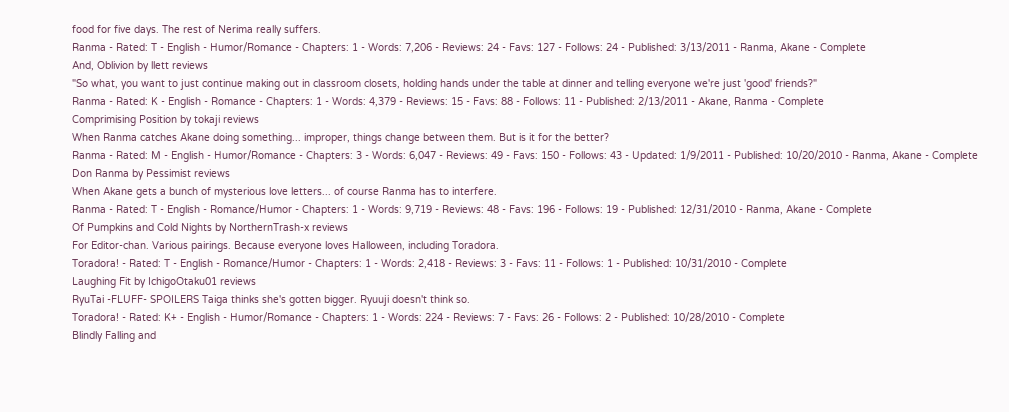food for five days. The rest of Nerima really suffers.
Ranma - Rated: T - English - Humor/Romance - Chapters: 1 - Words: 7,206 - Reviews: 24 - Favs: 127 - Follows: 24 - Published: 3/13/2011 - Ranma, Akane - Complete
And, Oblivion by llett reviews
"So what, you want to just continue making out in classroom closets, holding hands under the table at dinner and telling everyone we're just 'good' friends?"
Ranma - Rated: K - English - Romance - Chapters: 1 - Words: 4,379 - Reviews: 15 - Favs: 88 - Follows: 11 - Published: 2/13/2011 - Akane, Ranma - Complete
Comprimising Position by tokaji reviews
When Ranma catches Akane doing something... improper, things change between them. But is it for the better?
Ranma - Rated: M - English - Humor/Romance - Chapters: 3 - Words: 6,047 - Reviews: 49 - Favs: 150 - Follows: 43 - Updated: 1/9/2011 - Published: 10/20/2010 - Ranma, Akane - Complete
Don Ranma by Pessimist reviews
When Akane gets a bunch of mysterious love letters... of course Ranma has to interfere.
Ranma - Rated: T - English - Romance/Humor - Chapters: 1 - Words: 9,719 - Reviews: 48 - Favs: 196 - Follows: 19 - Published: 12/31/2010 - Ranma, Akane - Complete
Of Pumpkins and Cold Nights by NorthernTrash-x reviews
For Editor-chan. Various pairings. Because everyone loves Halloween, including Toradora.
Toradora! - Rated: T - English - Romance/Humor - Chapters: 1 - Words: 2,418 - Reviews: 3 - Favs: 11 - Follows: 1 - Published: 10/31/2010 - Complete
Laughing Fit by IchigoOtaku01 reviews
RyuTai -FLUFF- SPOILERS Taiga thinks she's gotten bigger. Ryuuji doesn't think so.
Toradora! - Rated: K+ - English - Humor/Romance - Chapters: 1 - Words: 224 - Reviews: 7 - Favs: 26 - Follows: 2 - Published: 10/28/2010 - Complete
Blindly Falling and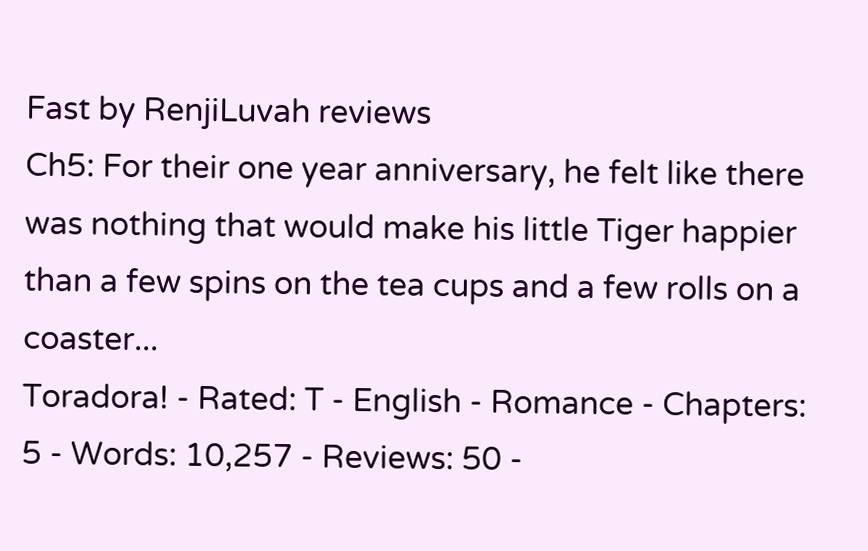Fast by RenjiLuvah reviews
Ch5: For their one year anniversary, he felt like there was nothing that would make his little Tiger happier than a few spins on the tea cups and a few rolls on a coaster...
Toradora! - Rated: T - English - Romance - Chapters: 5 - Words: 10,257 - Reviews: 50 -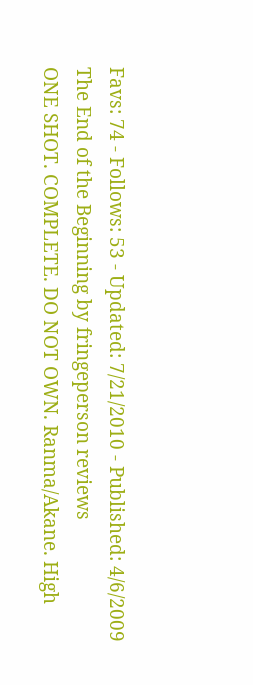Favs: 74 - Follows: 53 - Updated: 7/21/2010 - Published: 4/6/2009
The End of the Beginning by fringeperson reviews
ONE SHOT. COMPLETE. DO NOT OWN. Ranma/Akane. High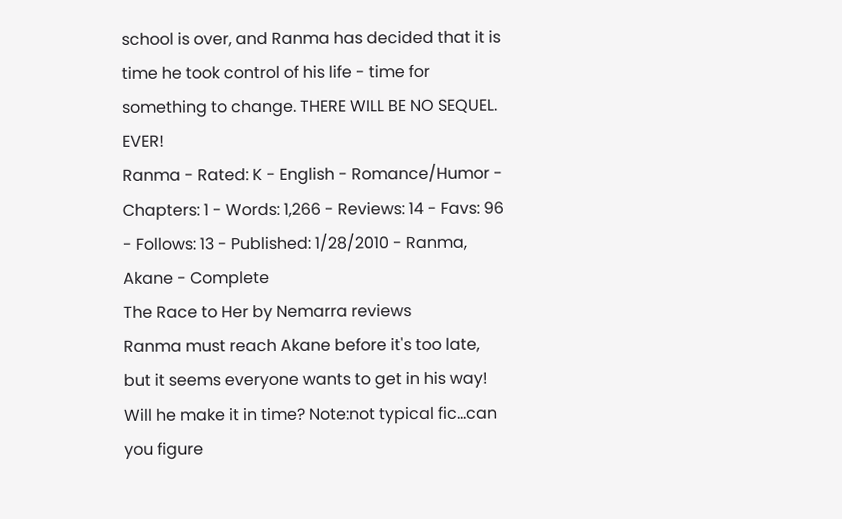school is over, and Ranma has decided that it is time he took control of his life - time for something to change. THERE WILL BE NO SEQUEL. EVER!
Ranma - Rated: K - English - Romance/Humor - Chapters: 1 - Words: 1,266 - Reviews: 14 - Favs: 96 - Follows: 13 - Published: 1/28/2010 - Ranma, Akane - Complete
The Race to Her by Nemarra reviews
Ranma must reach Akane before it's too late, but it seems everyone wants to get in his way! Will he make it in time? Note:not typical fic...can you figure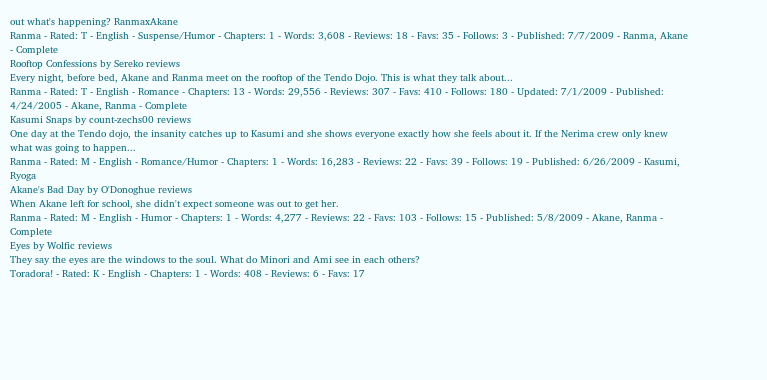out what's happening? RanmaxAkane
Ranma - Rated: T - English - Suspense/Humor - Chapters: 1 - Words: 3,608 - Reviews: 18 - Favs: 35 - Follows: 3 - Published: 7/7/2009 - Ranma, Akane - Complete
Rooftop Confessions by Sereko reviews
Every night, before bed, Akane and Ranma meet on the rooftop of the Tendo Dojo. This is what they talk about...
Ranma - Rated: T - English - Romance - Chapters: 13 - Words: 29,556 - Reviews: 307 - Favs: 410 - Follows: 180 - Updated: 7/1/2009 - Published: 4/24/2005 - Akane, Ranma - Complete
Kasumi Snaps by count-zechs00 reviews
One day at the Tendo dojo, the insanity catches up to Kasumi and she shows everyone exactly how she feels about it. If the Nerima crew only knew what was going to happen...
Ranma - Rated: M - English - Romance/Humor - Chapters: 1 - Words: 16,283 - Reviews: 22 - Favs: 39 - Follows: 19 - Published: 6/26/2009 - Kasumi, Ryoga
Akane's Bad Day by O'Donoghue reviews
When Akane left for school, she didn't expect someone was out to get her.
Ranma - Rated: M - English - Humor - Chapters: 1 - Words: 4,277 - Reviews: 22 - Favs: 103 - Follows: 15 - Published: 5/8/2009 - Akane, Ranma - Complete
Eyes by Wolfic reviews
They say the eyes are the windows to the soul. What do Minori and Ami see in each others?
Toradora! - Rated: K - English - Chapters: 1 - Words: 408 - Reviews: 6 - Favs: 17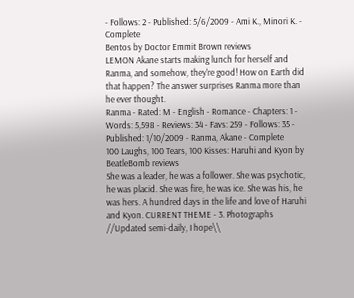- Follows: 2 - Published: 5/6/2009 - Ami K., Minori K. - Complete
Bentos by Doctor Emmit Brown reviews
LEMON Akane starts making lunch for herself and Ranma, and somehow, they're good! How on Earth did that happen? The answer surprises Ranma more than he ever thought.
Ranma - Rated: M - English - Romance - Chapters: 1 - Words: 5,598 - Reviews: 34 - Favs: 259 - Follows: 35 - Published: 1/10/2009 - Ranma, Akane - Complete
100 Laughs, 100 Tears, 100 Kisses: Haruhi and Kyon by BeatleBomb reviews
She was a leader, he was a follower. She was psychotic, he was placid. She was fire, he was ice. She was his, he was hers. A hundred days in the life and love of Haruhi and Kyon. CURRENT THEME - 3. Photographs //Updated semi-daily, I hope\\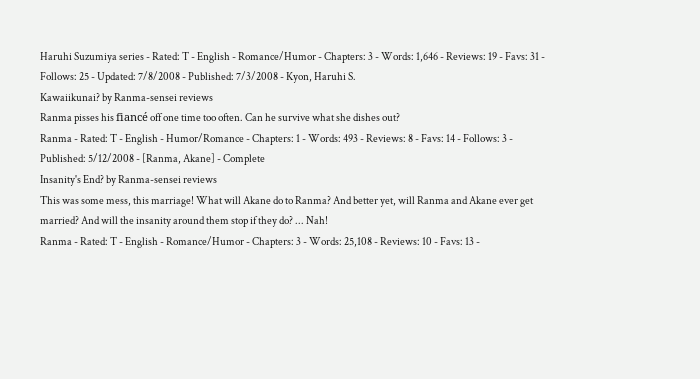Haruhi Suzumiya series - Rated: T - English - Romance/Humor - Chapters: 3 - Words: 1,646 - Reviews: 19 - Favs: 31 - Follows: 25 - Updated: 7/8/2008 - Published: 7/3/2008 - Kyon, Haruhi S.
Kawaiikunai? by Ranma-sensei reviews
Ranma pisses his fiancé off one time too often. Can he survive what she dishes out?
Ranma - Rated: T - English - Humor/Romance - Chapters: 1 - Words: 493 - Reviews: 8 - Favs: 14 - Follows: 3 - Published: 5/12/2008 - [Ranma, Akane] - Complete
Insanity's End? by Ranma-sensei reviews
This was some mess, this marriage! What will Akane do to Ranma? And better yet, will Ranma and Akane ever get married? And will the insanity around them stop if they do? ... Nah!
Ranma - Rated: T - English - Romance/Humor - Chapters: 3 - Words: 25,108 - Reviews: 10 - Favs: 13 -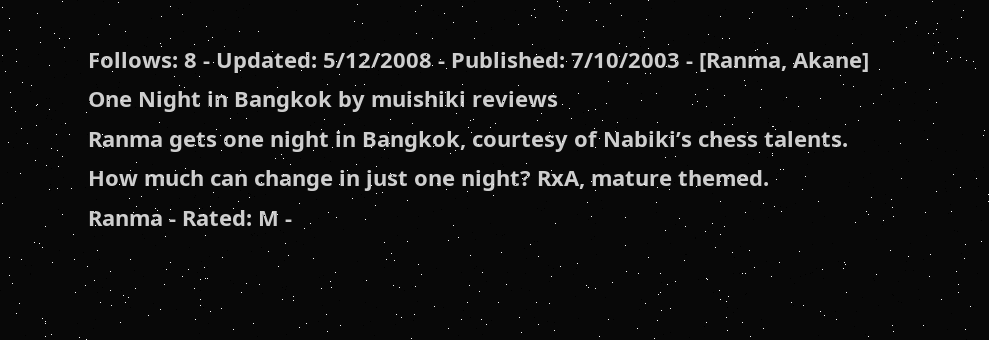Follows: 8 - Updated: 5/12/2008 - Published: 7/10/2003 - [Ranma, Akane]
One Night in Bangkok by muishiki reviews
Ranma gets one night in Bangkok, courtesy of Nabiki’s chess talents. How much can change in just one night? RxA, mature themed.
Ranma - Rated: M -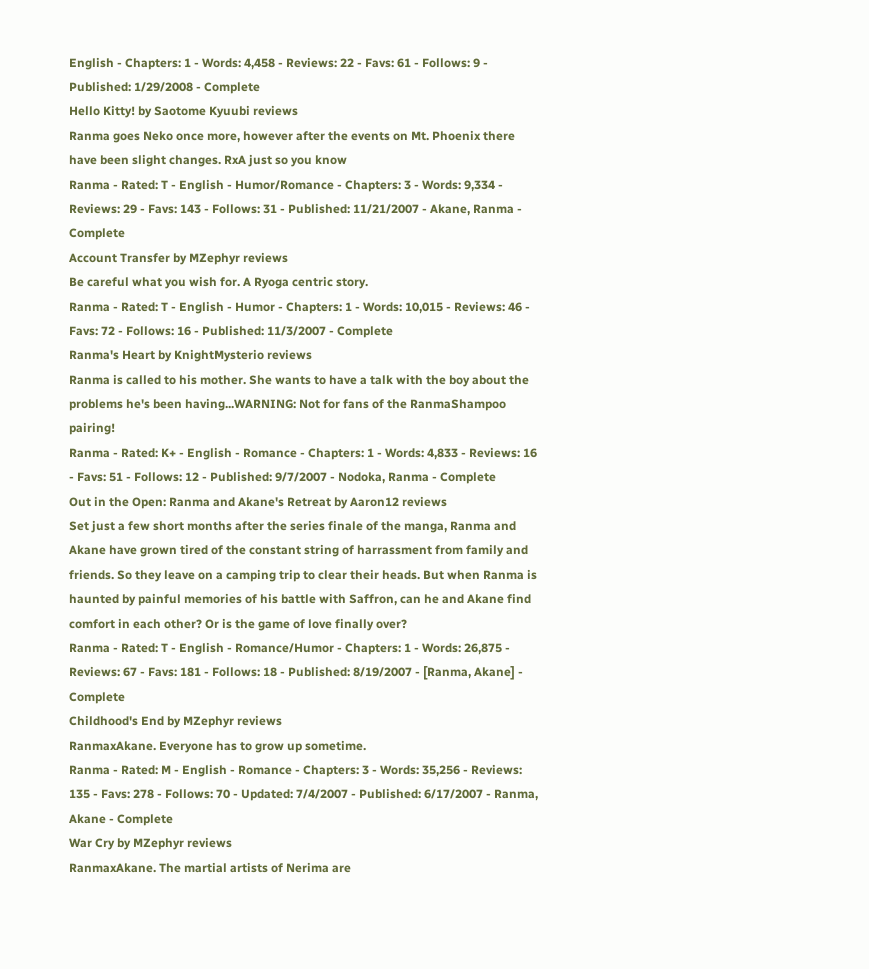English - Chapters: 1 - Words: 4,458 - Reviews: 22 - Favs: 61 - Follows: 9 - Published: 1/29/2008 - Complete
Hello Kitty! by Saotome Kyuubi reviews
Ranma goes Neko once more, however after the events on Mt. Phoenix there have been slight changes. RxA just so you know
Ranma - Rated: T - English - Humor/Romance - Chapters: 3 - Words: 9,334 - Reviews: 29 - Favs: 143 - Follows: 31 - Published: 11/21/2007 - Akane, Ranma - Complete
Account Transfer by MZephyr reviews
Be careful what you wish for. A Ryoga centric story.
Ranma - Rated: T - English - Humor - Chapters: 1 - Words: 10,015 - Reviews: 46 - Favs: 72 - Follows: 16 - Published: 11/3/2007 - Complete
Ranma's Heart by KnightMysterio reviews
Ranma is called to his mother. She wants to have a talk with the boy about the problems he's been having...WARNING: Not for fans of the RanmaShampoo pairing!
Ranma - Rated: K+ - English - Romance - Chapters: 1 - Words: 4,833 - Reviews: 16 - Favs: 51 - Follows: 12 - Published: 9/7/2007 - Nodoka, Ranma - Complete
Out in the Open: Ranma and Akane's Retreat by Aaron12 reviews
Set just a few short months after the series finale of the manga, Ranma and Akane have grown tired of the constant string of harrassment from family and friends. So they leave on a camping trip to clear their heads. But when Ranma is haunted by painful memories of his battle with Saffron, can he and Akane find comfort in each other? Or is the game of love finally over?
Ranma - Rated: T - English - Romance/Humor - Chapters: 1 - Words: 26,875 - Reviews: 67 - Favs: 181 - Follows: 18 - Published: 8/19/2007 - [Ranma, Akane] - Complete
Childhood's End by MZephyr reviews
RanmaxAkane. Everyone has to grow up sometime.
Ranma - Rated: M - English - Romance - Chapters: 3 - Words: 35,256 - Reviews: 135 - Favs: 278 - Follows: 70 - Updated: 7/4/2007 - Published: 6/17/2007 - Ranma, Akane - Complete
War Cry by MZephyr reviews
RanmaxAkane. The martial artists of Nerima are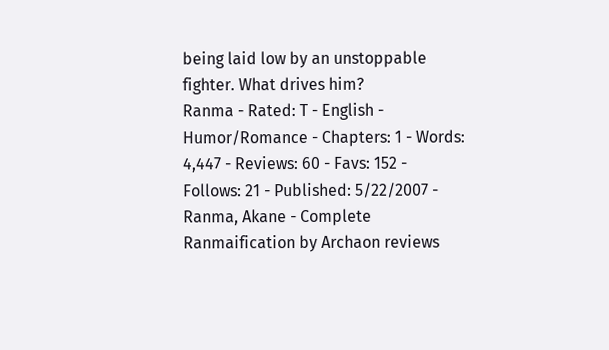being laid low by an unstoppable fighter. What drives him?
Ranma - Rated: T - English - Humor/Romance - Chapters: 1 - Words: 4,447 - Reviews: 60 - Favs: 152 - Follows: 21 - Published: 5/22/2007 - Ranma, Akane - Complete
Ranmaification by Archaon reviews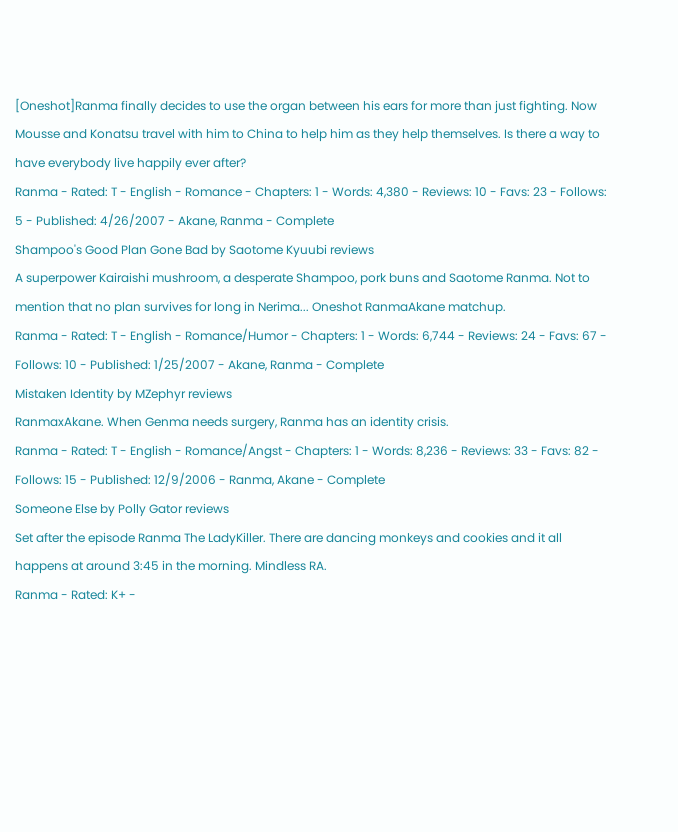[Oneshot]Ranma finally decides to use the organ between his ears for more than just fighting. Now Mousse and Konatsu travel with him to China to help him as they help themselves. Is there a way to have everybody live happily ever after?
Ranma - Rated: T - English - Romance - Chapters: 1 - Words: 4,380 - Reviews: 10 - Favs: 23 - Follows: 5 - Published: 4/26/2007 - Akane, Ranma - Complete
Shampoo's Good Plan Gone Bad by Saotome Kyuubi reviews
A superpower Kairaishi mushroom, a desperate Shampoo, pork buns and Saotome Ranma. Not to mention that no plan survives for long in Nerima... Oneshot RanmaAkane matchup.
Ranma - Rated: T - English - Romance/Humor - Chapters: 1 - Words: 6,744 - Reviews: 24 - Favs: 67 - Follows: 10 - Published: 1/25/2007 - Akane, Ranma - Complete
Mistaken Identity by MZephyr reviews
RanmaxAkane. When Genma needs surgery, Ranma has an identity crisis.
Ranma - Rated: T - English - Romance/Angst - Chapters: 1 - Words: 8,236 - Reviews: 33 - Favs: 82 - Follows: 15 - Published: 12/9/2006 - Ranma, Akane - Complete
Someone Else by Polly Gator reviews
Set after the episode Ranma The LadyKiller. There are dancing monkeys and cookies and it all happens at around 3:45 in the morning. Mindless RA.
Ranma - Rated: K+ -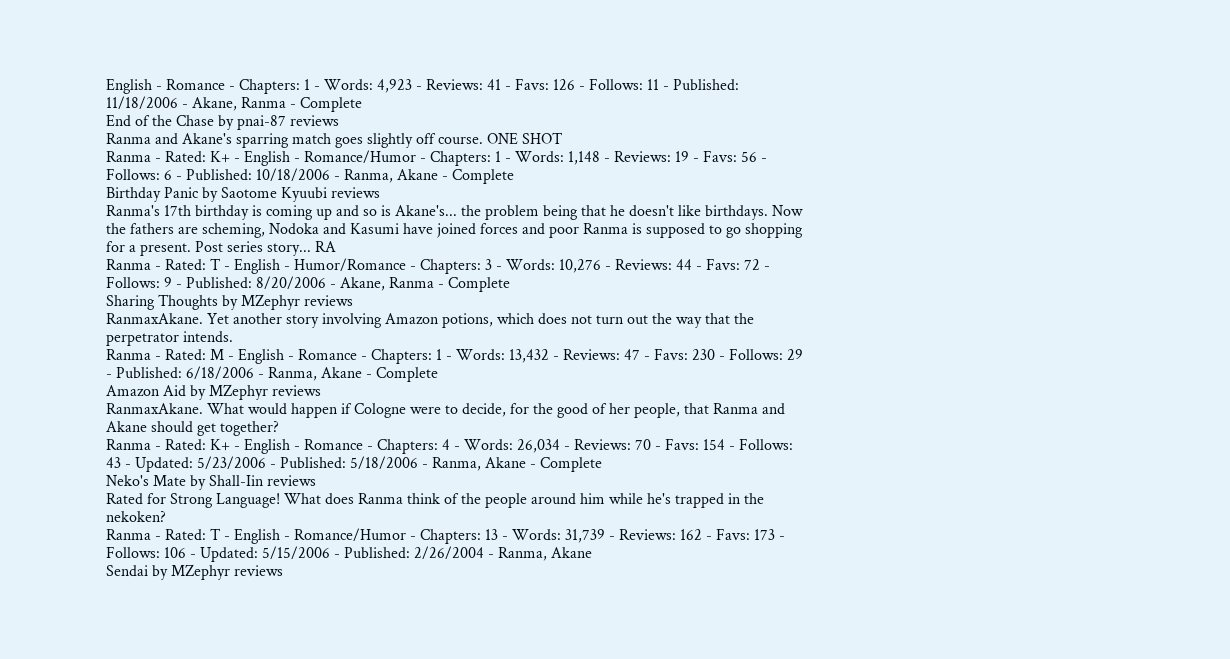English - Romance - Chapters: 1 - Words: 4,923 - Reviews: 41 - Favs: 126 - Follows: 11 - Published: 11/18/2006 - Akane, Ranma - Complete
End of the Chase by pnai-87 reviews
Ranma and Akane's sparring match goes slightly off course. ONE SHOT
Ranma - Rated: K+ - English - Romance/Humor - Chapters: 1 - Words: 1,148 - Reviews: 19 - Favs: 56 - Follows: 6 - Published: 10/18/2006 - Ranma, Akane - Complete
Birthday Panic by Saotome Kyuubi reviews
Ranma's 17th birthday is coming up and so is Akane's... the problem being that he doesn't like birthdays. Now the fathers are scheming, Nodoka and Kasumi have joined forces and poor Ranma is supposed to go shopping for a present. Post series story... RA
Ranma - Rated: T - English - Humor/Romance - Chapters: 3 - Words: 10,276 - Reviews: 44 - Favs: 72 - Follows: 9 - Published: 8/20/2006 - Akane, Ranma - Complete
Sharing Thoughts by MZephyr reviews
RanmaxAkane. Yet another story involving Amazon potions, which does not turn out the way that the perpetrator intends.
Ranma - Rated: M - English - Romance - Chapters: 1 - Words: 13,432 - Reviews: 47 - Favs: 230 - Follows: 29 - Published: 6/18/2006 - Ranma, Akane - Complete
Amazon Aid by MZephyr reviews
RanmaxAkane. What would happen if Cologne were to decide, for the good of her people, that Ranma and Akane should get together?
Ranma - Rated: K+ - English - Romance - Chapters: 4 - Words: 26,034 - Reviews: 70 - Favs: 154 - Follows: 43 - Updated: 5/23/2006 - Published: 5/18/2006 - Ranma, Akane - Complete
Neko's Mate by Shall-Iin reviews
Rated for Strong Language! What does Ranma think of the people around him while he's trapped in the nekoken?
Ranma - Rated: T - English - Romance/Humor - Chapters: 13 - Words: 31,739 - Reviews: 162 - Favs: 173 - Follows: 106 - Updated: 5/15/2006 - Published: 2/26/2004 - Ranma, Akane
Sendai by MZephyr reviews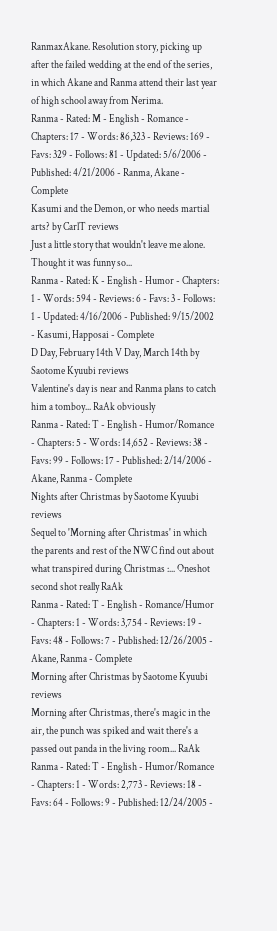RanmaxAkane. Resolution story, picking up after the failed wedding at the end of the series, in which Akane and Ranma attend their last year of high school away from Nerima.
Ranma - Rated: M - English - Romance - Chapters: 17 - Words: 86,323 - Reviews: 169 - Favs: 329 - Follows: 81 - Updated: 5/6/2006 - Published: 4/21/2006 - Ranma, Akane - Complete
Kasumi and the Demon, or who needs martial arts? by CarlT reviews
Just a little story that wouldn't leave me alone. Thought it was funny so...
Ranma - Rated: K - English - Humor - Chapters: 1 - Words: 594 - Reviews: 6 - Favs: 3 - Follows: 1 - Updated: 4/16/2006 - Published: 9/15/2002 - Kasumi, Happosai - Complete
D Day, February 14th V Day, March 14th by Saotome Kyuubi reviews
Valentine's day is near and Ranma plans to catch him a tomboy... RaAk obviously
Ranma - Rated: T - English - Humor/Romance - Chapters: 5 - Words: 14,652 - Reviews: 38 - Favs: 99 - Follows: 17 - Published: 2/14/2006 - Akane, Ranma - Complete
Nights after Christmas by Saotome Kyuubi reviews
Sequel to 'Morning after Christmas' in which the parents and rest of the NWC find out about what transpired during Christmas :... Oneshot second shot really RaAk
Ranma - Rated: T - English - Romance/Humor - Chapters: 1 - Words: 3,754 - Reviews: 19 - Favs: 48 - Follows: 7 - Published: 12/26/2005 - Akane, Ranma - Complete
Morning after Christmas by Saotome Kyuubi reviews
Morning after Christmas, there's magic in the air, the punch was spiked and wait there's a passed out panda in the living room... RaAk
Ranma - Rated: T - English - Humor/Romance - Chapters: 1 - Words: 2,773 - Reviews: 18 - Favs: 64 - Follows: 9 - Published: 12/24/2005 -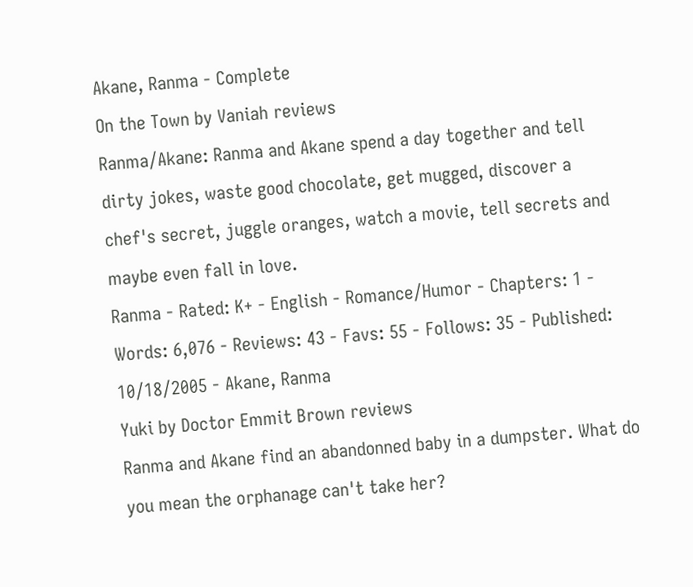Akane, Ranma - Complete
On the Town by Vaniah reviews
Ranma/Akane: Ranma and Akane spend a day together and tell dirty jokes, waste good chocolate, get mugged, discover a chef's secret, juggle oranges, watch a movie, tell secrets and maybe even fall in love.
Ranma - Rated: K+ - English - Romance/Humor - Chapters: 1 - Words: 6,076 - Reviews: 43 - Favs: 55 - Follows: 35 - Published: 10/18/2005 - Akane, Ranma
Yuki by Doctor Emmit Brown reviews
Ranma and Akane find an abandonned baby in a dumpster. What do you mean the orphanage can't take her?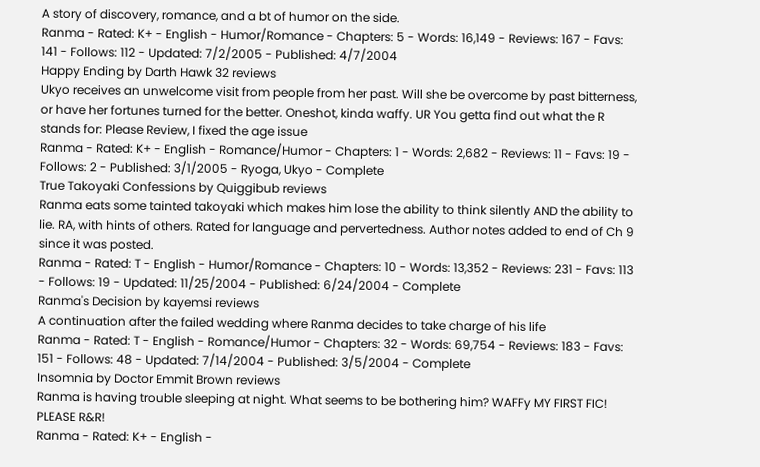A story of discovery, romance, and a bt of humor on the side.
Ranma - Rated: K+ - English - Humor/Romance - Chapters: 5 - Words: 16,149 - Reviews: 167 - Favs: 141 - Follows: 112 - Updated: 7/2/2005 - Published: 4/7/2004
Happy Ending by Darth Hawk 32 reviews
Ukyo receives an unwelcome visit from people from her past. Will she be overcome by past bitterness, or have her fortunes turned for the better. Oneshot, kinda waffy. UR You getta find out what the R stands for: Please Review, I fixed the age issue
Ranma - Rated: K+ - English - Romance/Humor - Chapters: 1 - Words: 2,682 - Reviews: 11 - Favs: 19 - Follows: 2 - Published: 3/1/2005 - Ryoga, Ukyo - Complete
True Takoyaki Confessions by Quiggibub reviews
Ranma eats some tainted takoyaki which makes him lose the ability to think silently AND the ability to lie. RA, with hints of others. Rated for language and pervertedness. Author notes added to end of Ch 9 since it was posted.
Ranma - Rated: T - English - Humor/Romance - Chapters: 10 - Words: 13,352 - Reviews: 231 - Favs: 113 - Follows: 19 - Updated: 11/25/2004 - Published: 6/24/2004 - Complete
Ranma's Decision by kayemsi reviews
A continuation after the failed wedding where Ranma decides to take charge of his life
Ranma - Rated: T - English - Romance/Humor - Chapters: 32 - Words: 69,754 - Reviews: 183 - Favs: 151 - Follows: 48 - Updated: 7/14/2004 - Published: 3/5/2004 - Complete
Insomnia by Doctor Emmit Brown reviews
Ranma is having trouble sleeping at night. What seems to be bothering him? WAFFy MY FIRST FIC! PLEASE R&R!
Ranma - Rated: K+ - English -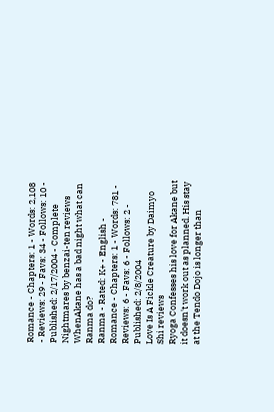Romance - Chapters: 1 - Words: 2,108 - Reviews: 29 - Favs: 34 - Follows: 10 - Published: 2/17/2004 - Complete
Nightmares by benzai-ten reviews
WhenAkane has a bad night what can Ranma do?
Ranma - Rated: K+ - English - Romance - Chapters: 1 - Words: 781 - Reviews: 6 - Favs: 6 - Follows: 2 - Published: 2/8/2004
Love Is A Fickle Creature by Daimyo Shi reviews
Ryoga Confesses his love for Akane but it doesn't work out as planned. His stay at the Tendo Dojo is longer than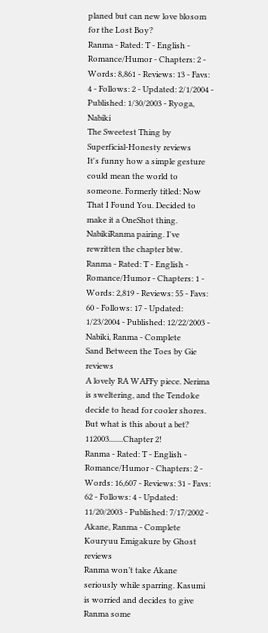planed but can new love blosom for the Lost Boy?
Ranma - Rated: T - English - Romance/Humor - Chapters: 2 - Words: 8,861 - Reviews: 13 - Favs: 4 - Follows: 2 - Updated: 2/1/2004 - Published: 1/30/2003 - Ryoga, Nabiki
The Sweetest Thing by Superficial-Honesty reviews
It's funny how a simple gesture could mean the world to someone. Formerly titled: Now That I Found You. Decided to make it a OneShot thing. NabikiRanma pairing. I've rewritten the chapter btw.
Ranma - Rated: T - English - Romance/Humor - Chapters: 1 - Words: 2,819 - Reviews: 55 - Favs: 60 - Follows: 17 - Updated: 1/23/2004 - Published: 12/22/2003 - Nabiki, Ranma - Complete
Sand Between the Toes by Gie reviews
A lovely RA WAFFy piece. Nerima is sweltering, and the Tendoke decide to head for cooler shores. But what is this about a bet? 112003.......Chapter 2!
Ranma - Rated: T - English - Romance/Humor - Chapters: 2 - Words: 16,607 - Reviews: 31 - Favs: 62 - Follows: 4 - Updated: 11/20/2003 - Published: 7/17/2002 - Akane, Ranma - Complete
Kouryuu Emigakure by Ghost reviews
Ranma won’t take Akane seriously while sparring. Kasumi is worried and decides to give Ranma some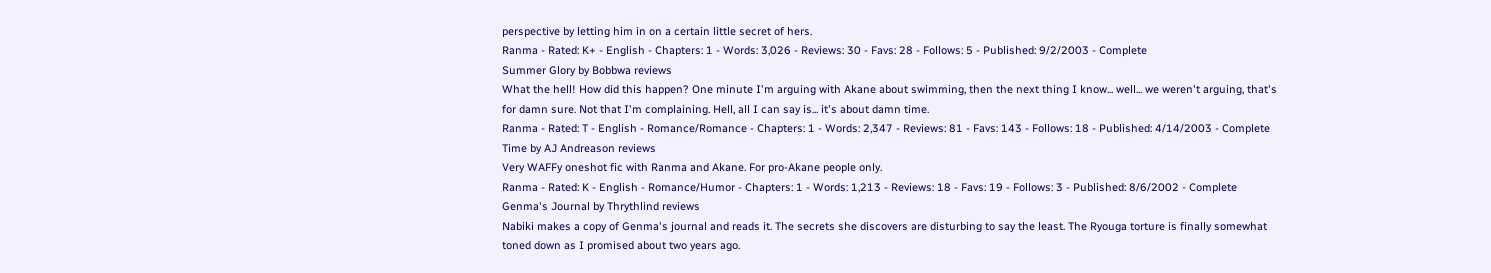perspective by letting him in on a certain little secret of hers.
Ranma - Rated: K+ - English - Chapters: 1 - Words: 3,026 - Reviews: 30 - Favs: 28 - Follows: 5 - Published: 9/2/2003 - Complete
Summer Glory by Bobbwa reviews
What the hell! How did this happen? One minute I'm arguing with Akane about swimming, then the next thing I know... well... we weren't arguing, that's for damn sure. Not that I'm complaining. Hell, all I can say is... it's about damn time.
Ranma - Rated: T - English - Romance/Romance - Chapters: 1 - Words: 2,347 - Reviews: 81 - Favs: 143 - Follows: 18 - Published: 4/14/2003 - Complete
Time by AJ Andreason reviews
Very WAFFy oneshot fic with Ranma and Akane. For pro-Akane people only.
Ranma - Rated: K - English - Romance/Humor - Chapters: 1 - Words: 1,213 - Reviews: 18 - Favs: 19 - Follows: 3 - Published: 8/6/2002 - Complete
Genma's Journal by Thrythlind reviews
Nabiki makes a copy of Genma's journal and reads it. The secrets she discovers are disturbing to say the least. The Ryouga torture is finally somewhat toned down as I promised about two years ago.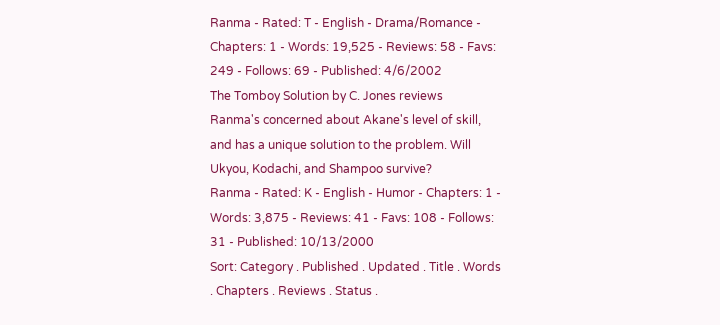Ranma - Rated: T - English - Drama/Romance - Chapters: 1 - Words: 19,525 - Reviews: 58 - Favs: 249 - Follows: 69 - Published: 4/6/2002
The Tomboy Solution by C. Jones reviews
Ranma's concerned about Akane's level of skill, and has a unique solution to the problem. Will Ukyou, Kodachi, and Shampoo survive?
Ranma - Rated: K - English - Humor - Chapters: 1 - Words: 3,875 - Reviews: 41 - Favs: 108 - Follows: 31 - Published: 10/13/2000
Sort: Category . Published . Updated . Title . Words . Chapters . Reviews . Status .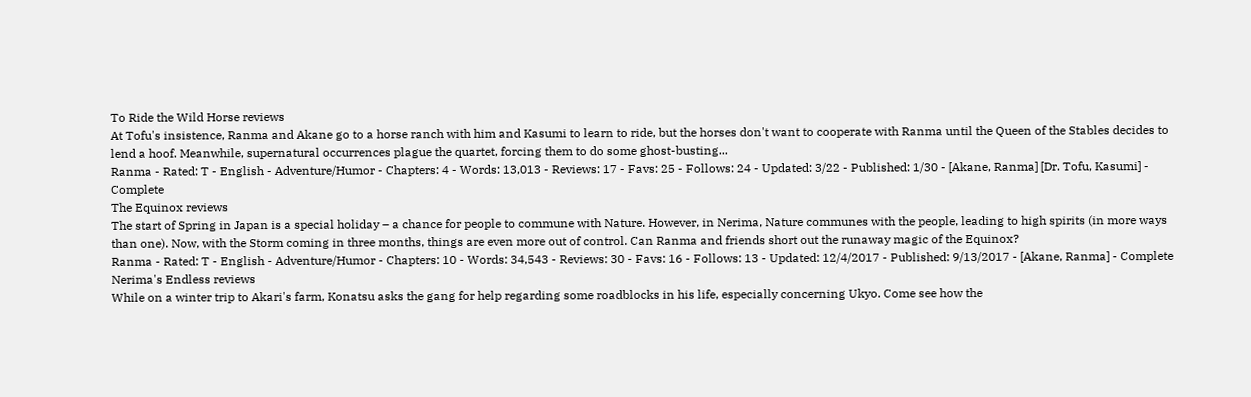To Ride the Wild Horse reviews
At Tofu's insistence, Ranma and Akane go to a horse ranch with him and Kasumi to learn to ride, but the horses don't want to cooperate with Ranma until the Queen of the Stables decides to lend a hoof. Meanwhile, supernatural occurrences plague the quartet, forcing them to do some ghost-busting...
Ranma - Rated: T - English - Adventure/Humor - Chapters: 4 - Words: 13,013 - Reviews: 17 - Favs: 25 - Follows: 24 - Updated: 3/22 - Published: 1/30 - [Akane, Ranma] [Dr. Tofu, Kasumi] - Complete
The Equinox reviews
The start of Spring in Japan is a special holiday – a chance for people to commune with Nature. However, in Nerima, Nature communes with the people, leading to high spirits (in more ways than one). Now, with the Storm coming in three months, things are even more out of control. Can Ranma and friends short out the runaway magic of the Equinox?
Ranma - Rated: T - English - Adventure/Humor - Chapters: 10 - Words: 34,543 - Reviews: 30 - Favs: 16 - Follows: 13 - Updated: 12/4/2017 - Published: 9/13/2017 - [Akane, Ranma] - Complete
Nerima's Endless reviews
While on a winter trip to Akari's farm, Konatsu asks the gang for help regarding some roadblocks in his life, especially concerning Ukyo. Come see how the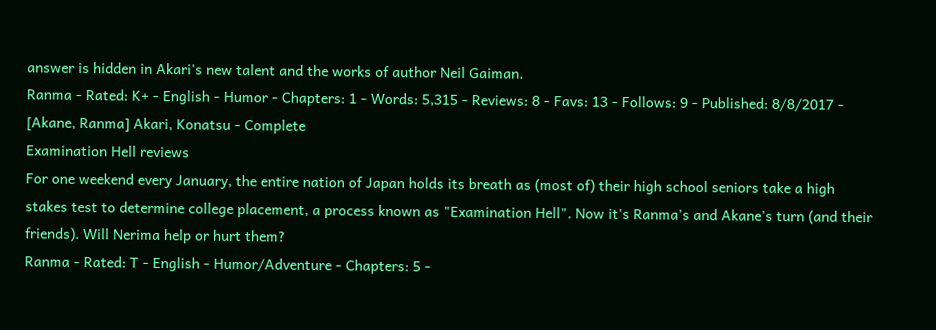answer is hidden in Akari's new talent and the works of author Neil Gaiman.
Ranma - Rated: K+ - English - Humor - Chapters: 1 - Words: 5,315 - Reviews: 8 - Favs: 13 - Follows: 9 - Published: 8/8/2017 - [Akane, Ranma] Akari, Konatsu - Complete
Examination Hell reviews
For one weekend every January, the entire nation of Japan holds its breath as (most of) their high school seniors take a high stakes test to determine college placement, a process known as "Examination Hell". Now it's Ranma's and Akane's turn (and their friends). Will Nerima help or hurt them?
Ranma - Rated: T - English - Humor/Adventure - Chapters: 5 -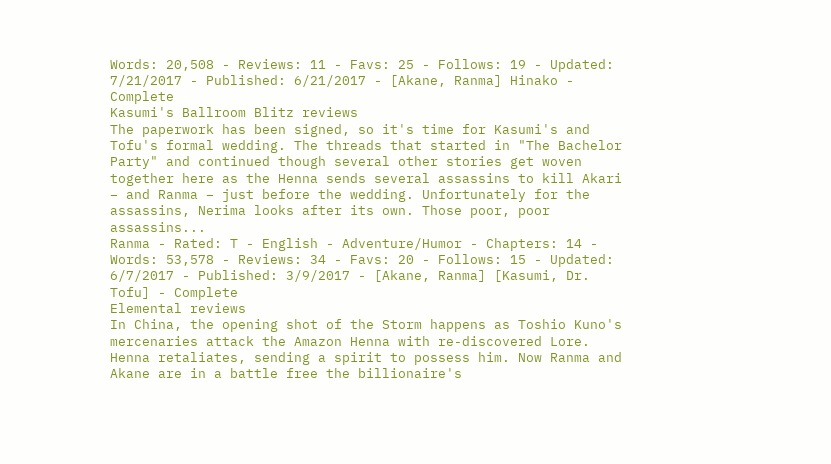Words: 20,508 - Reviews: 11 - Favs: 25 - Follows: 19 - Updated: 7/21/2017 - Published: 6/21/2017 - [Akane, Ranma] Hinako - Complete
Kasumi's Ballroom Blitz reviews
The paperwork has been signed, so it's time for Kasumi's and Tofu's formal wedding. The threads that started in "The Bachelor Party" and continued though several other stories get woven together here as the Henna sends several assassins to kill Akari – and Ranma – just before the wedding. Unfortunately for the assassins, Nerima looks after its own. Those poor, poor assassins...
Ranma - Rated: T - English - Adventure/Humor - Chapters: 14 - Words: 53,578 - Reviews: 34 - Favs: 20 - Follows: 15 - Updated: 6/7/2017 - Published: 3/9/2017 - [Akane, Ranma] [Kasumi, Dr. Tofu] - Complete
Elemental reviews
In China, the opening shot of the Storm happens as Toshio Kuno's mercenaries attack the Amazon Henna with re-discovered Lore. Henna retaliates, sending a spirit to possess him. Now Ranma and Akane are in a battle free the billionaire's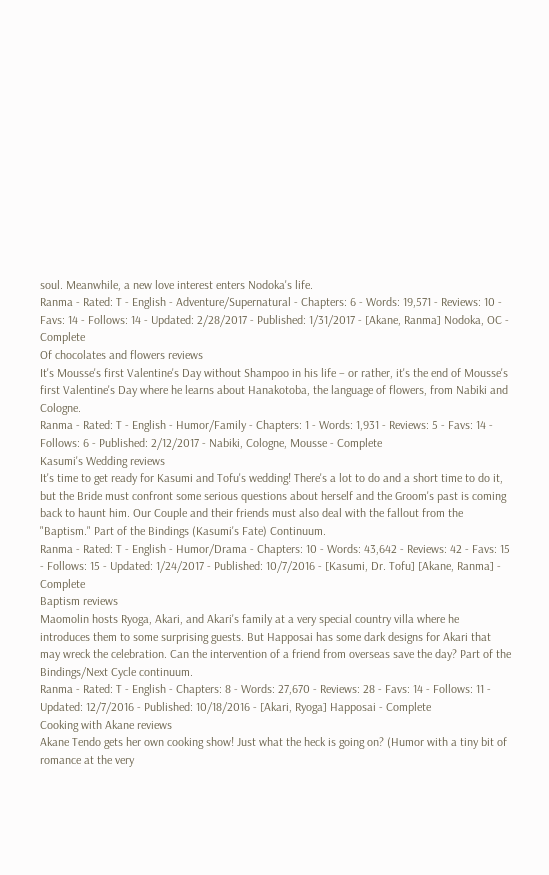soul. Meanwhile, a new love interest enters Nodoka's life.
Ranma - Rated: T - English - Adventure/Supernatural - Chapters: 6 - Words: 19,571 - Reviews: 10 - Favs: 14 - Follows: 14 - Updated: 2/28/2017 - Published: 1/31/2017 - [Akane, Ranma] Nodoka, OC - Complete
Of chocolates and flowers reviews
It's Mousse's first Valentine's Day without Shampoo in his life – or rather, it's the end of Mousse's first Valentine's Day where he learns about Hanakotoba, the language of flowers, from Nabiki and Cologne.
Ranma - Rated: T - English - Humor/Family - Chapters: 1 - Words: 1,931 - Reviews: 5 - Favs: 14 - Follows: 6 - Published: 2/12/2017 - Nabiki, Cologne, Mousse - Complete
Kasumi's Wedding reviews
It's time to get ready for Kasumi and Tofu's wedding! There's a lot to do and a short time to do it, but the Bride must confront some serious questions about herself and the Groom's past is coming back to haunt him. Our Couple and their friends must also deal with the fallout from the "Baptism." Part of the Bindings (Kasumi's Fate) Continuum.
Ranma - Rated: T - English - Humor/Drama - Chapters: 10 - Words: 43,642 - Reviews: 42 - Favs: 15 - Follows: 15 - Updated: 1/24/2017 - Published: 10/7/2016 - [Kasumi, Dr. Tofu] [Akane, Ranma] - Complete
Baptism reviews
Maomolin hosts Ryoga, Akari, and Akari's family at a very special country villa where he introduces them to some surprising guests. But Happosai has some dark designs for Akari that may wreck the celebration. Can the intervention of a friend from overseas save the day? Part of the Bindings/Next Cycle continuum.
Ranma - Rated: T - English - Chapters: 8 - Words: 27,670 - Reviews: 28 - Favs: 14 - Follows: 11 - Updated: 12/7/2016 - Published: 10/18/2016 - [Akari, Ryoga] Happosai - Complete
Cooking with Akane reviews
Akane Tendo gets her own cooking show! Just what the heck is going on? (Humor with a tiny bit of romance at the very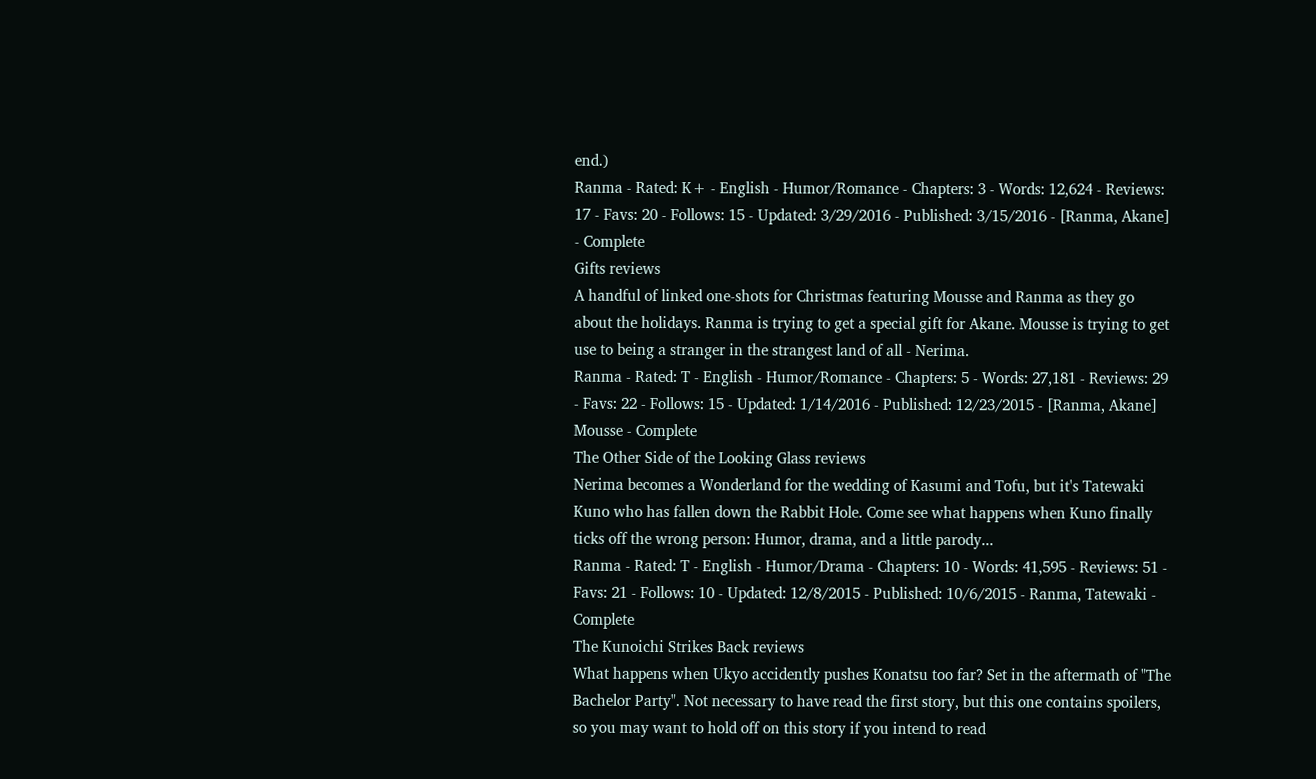end.)
Ranma - Rated: K+ - English - Humor/Romance - Chapters: 3 - Words: 12,624 - Reviews: 17 - Favs: 20 - Follows: 15 - Updated: 3/29/2016 - Published: 3/15/2016 - [Ranma, Akane] - Complete
Gifts reviews
A handful of linked one-shots for Christmas featuring Mousse and Ranma as they go about the holidays. Ranma is trying to get a special gift for Akane. Mousse is trying to get use to being a stranger in the strangest land of all - Nerima.
Ranma - Rated: T - English - Humor/Romance - Chapters: 5 - Words: 27,181 - Reviews: 29 - Favs: 22 - Follows: 15 - Updated: 1/14/2016 - Published: 12/23/2015 - [Ranma, Akane] Mousse - Complete
The Other Side of the Looking Glass reviews
Nerima becomes a Wonderland for the wedding of Kasumi and Tofu, but it's Tatewaki Kuno who has fallen down the Rabbit Hole. Come see what happens when Kuno finally ticks off the wrong person: Humor, drama, and a little parody...
Ranma - Rated: T - English - Humor/Drama - Chapters: 10 - Words: 41,595 - Reviews: 51 - Favs: 21 - Follows: 10 - Updated: 12/8/2015 - Published: 10/6/2015 - Ranma, Tatewaki - Complete
The Kunoichi Strikes Back reviews
What happens when Ukyo accidently pushes Konatsu too far? Set in the aftermath of "The Bachelor Party". Not necessary to have read the first story, but this one contains spoilers, so you may want to hold off on this story if you intend to read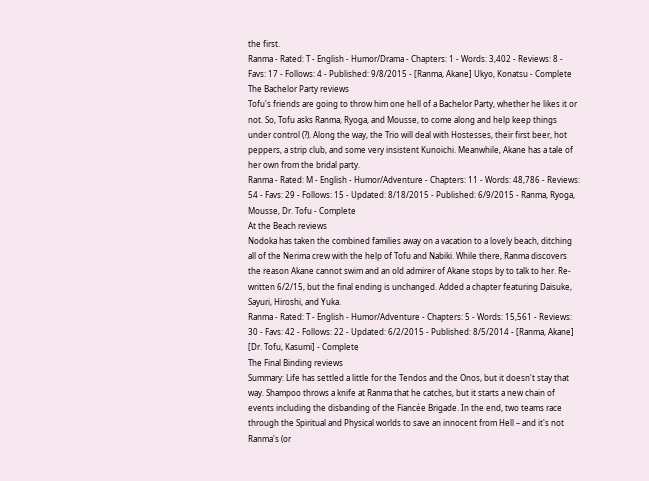the first.
Ranma - Rated: T - English - Humor/Drama - Chapters: 1 - Words: 3,402 - Reviews: 8 - Favs: 17 - Follows: 4 - Published: 9/8/2015 - [Ranma, Akane] Ukyo, Konatsu - Complete
The Bachelor Party reviews
Tofu's friends are going to throw him one hell of a Bachelor Party, whether he likes it or not. So, Tofu asks Ranma, Ryoga, and Mousse, to come along and help keep things under control (?). Along the way, the Trio will deal with Hostesses, their first beer, hot peppers, a strip club, and some very insistent Kunoichi. Meanwhile, Akane has a tale of her own from the bridal party.
Ranma - Rated: M - English - Humor/Adventure - Chapters: 11 - Words: 48,786 - Reviews: 54 - Favs: 29 - Follows: 15 - Updated: 8/18/2015 - Published: 6/9/2015 - Ranma, Ryoga, Mousse, Dr. Tofu - Complete
At the Beach reviews
Nodoka has taken the combined families away on a vacation to a lovely beach, ditching all of the Nerima crew with the help of Tofu and Nabiki. While there, Ranma discovers the reason Akane cannot swim and an old admirer of Akane stops by to talk to her. Re-written 6/2/15, but the final ending is unchanged. Added a chapter featuring Daisuke, Sayuri, Hiroshi, and Yuka.
Ranma - Rated: T - English - Humor/Adventure - Chapters: 5 - Words: 15,561 - Reviews: 30 - Favs: 42 - Follows: 22 - Updated: 6/2/2015 - Published: 8/5/2014 - [Ranma, Akane] [Dr. Tofu, Kasumi] - Complete
The Final Binding reviews
Summary: Life has settled a little for the Tendos and the Onos, but it doesn't stay that way. Shampoo throws a knife at Ranma that he catches, but it starts a new chain of events including the disbanding of the Fiancée Brigade. In the end, two teams race through the Spiritual and Physical worlds to save an innocent from Hell – and it's not Ranma's (or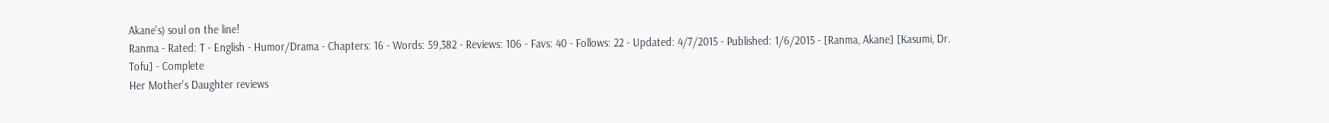Akane's) soul on the line!
Ranma - Rated: T - English - Humor/Drama - Chapters: 16 - Words: 59,382 - Reviews: 106 - Favs: 40 - Follows: 22 - Updated: 4/7/2015 - Published: 1/6/2015 - [Ranma, Akane] [Kasumi, Dr. Tofu] - Complete
Her Mother's Daughter reviews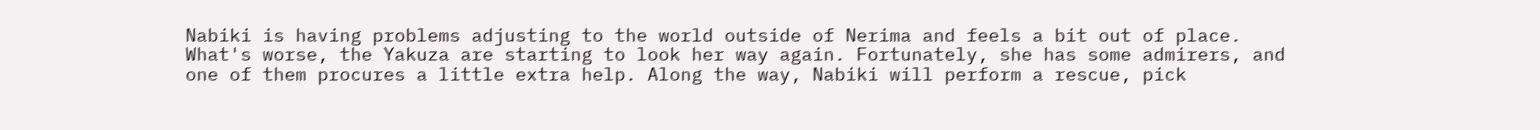Nabiki is having problems adjusting to the world outside of Nerima and feels a bit out of place. What's worse, the Yakuza are starting to look her way again. Fortunately, she has some admirers, and one of them procures a little extra help. Along the way, Nabiki will perform a rescue, pick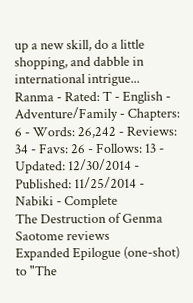up a new skill, do a little shopping, and dabble in international intrigue...
Ranma - Rated: T - English - Adventure/Family - Chapters: 6 - Words: 26,242 - Reviews: 34 - Favs: 26 - Follows: 13 - Updated: 12/30/2014 - Published: 11/25/2014 - Nabiki - Complete
The Destruction of Genma Saotome reviews
Expanded Epilogue (one-shot) to "The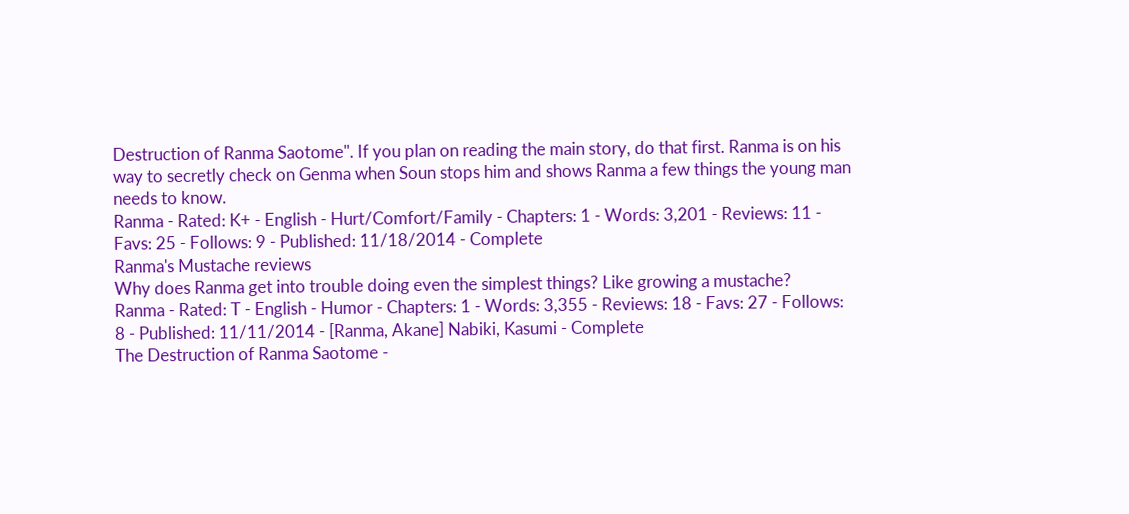Destruction of Ranma Saotome". If you plan on reading the main story, do that first. Ranma is on his way to secretly check on Genma when Soun stops him and shows Ranma a few things the young man needs to know.
Ranma - Rated: K+ - English - Hurt/Comfort/Family - Chapters: 1 - Words: 3,201 - Reviews: 11 - Favs: 25 - Follows: 9 - Published: 11/18/2014 - Complete
Ranma's Mustache reviews
Why does Ranma get into trouble doing even the simplest things? Like growing a mustache?
Ranma - Rated: T - English - Humor - Chapters: 1 - Words: 3,355 - Reviews: 18 - Favs: 27 - Follows: 8 - Published: 11/11/2014 - [Ranma, Akane] Nabiki, Kasumi - Complete
The Destruction of Ranma Saotome -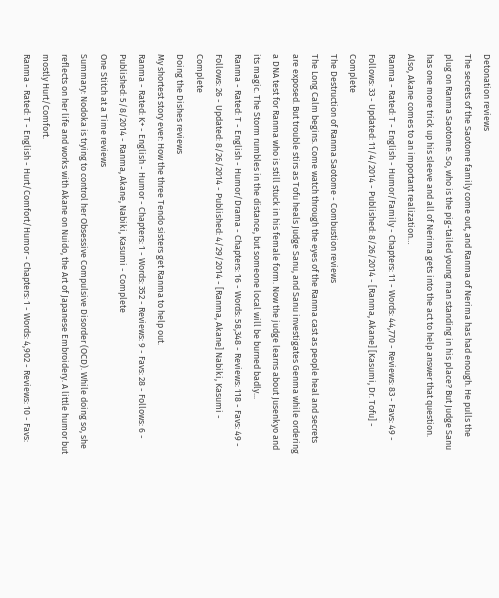Detonation reviews
The secrets of the Saotome family come out, and Ranma of Nerima has had enough. He pulls the plug on Ranma Saotome. So, who is the pig-tailed young man standing in his place? But Judge Sanu has one more trick up his sleeve and all of Nerima gets into the act to help answer that question. Also, Akane comes to an important realization…
Ranma - Rated: T - English - Humor/Family - Chapters: 11 - Words: 44,770 - Reviews: 83 - Favs: 49 - Follows: 33 - Updated: 11/4/2014 - Published: 8/26/2014 - [Ranma, Akane] [Kasumi, Dr. Tofu] - Complete
The Destruction of Ranma Saotome - Combustion reviews
The Long Calm begins. Come watch through the eyes of the Ranma cast as people heal and secrets are exposed. But trouble stirs as Tofu heals Judge Sanu, and Sanu investigates Genma while ordering a DNA test for Ranma who is still stuck in his female form. Now the judge learns about Jusenkyo and its magic. The Storm rumbles in the distance, but someone local will be burned badly...
Ranma - Rated: T - English - Humor/Drama - Chapters: 16 - Words: 58,348 - Reviews: 118 - Favs: 49 - Follows: 26 - Updated: 8/26/2014 - Published: 4/29/2014 - [Ranma, Akane] Nabiki, Kasumi - Complete
Doing the Dishes reviews
My shortest story ever: How the three Tendo sisters get Ranma to help out.
Ranma - Rated: K+ - English - Humor - Chapters: 1 - Words: 352 - Reviews: 9 - Favs: 28 - Follows: 6 - Published: 5/8/2014 - Ranma, Akane, Nabiki, Kasumi - Complete
One Stitch at a Time reviews
Summary: Nodoka is trying to control her Obsessive Compulsive Disorder (OCD). While doing so, she reflects on her life and works with Akane on Nuido, the Art of Japanese Embroidery. A little humor but mostly Hurt/Comfort.
Ranma - Rated: T - English - Hurt/Comfort/Humor - Chapters: 1 - Words: 4,902 - Reviews: 10 - Favs: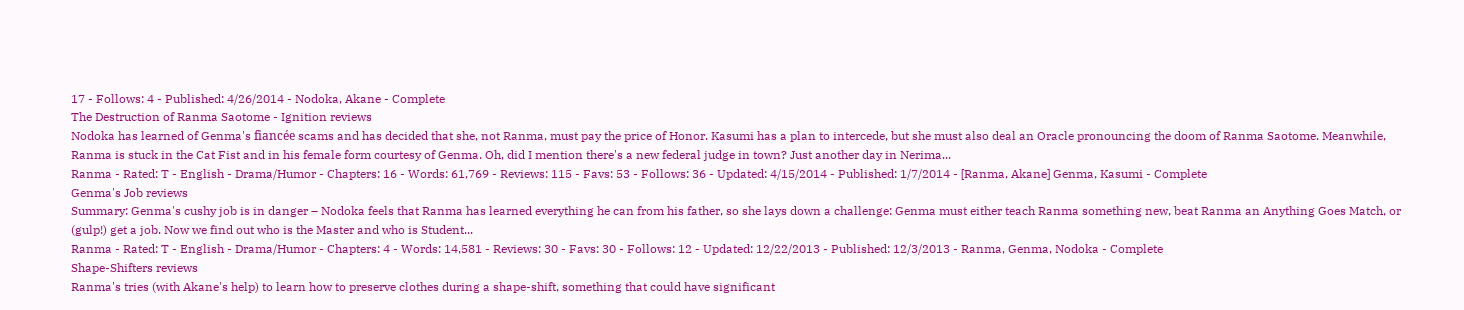17 - Follows: 4 - Published: 4/26/2014 - Nodoka, Akane - Complete
The Destruction of Ranma Saotome - Ignition reviews
Nodoka has learned of Genma's fiancée scams and has decided that she, not Ranma, must pay the price of Honor. Kasumi has a plan to intercede, but she must also deal an Oracle pronouncing the doom of Ranma Saotome. Meanwhile, Ranma is stuck in the Cat Fist and in his female form courtesy of Genma. Oh, did I mention there's a new federal judge in town? Just another day in Nerima...
Ranma - Rated: T - English - Drama/Humor - Chapters: 16 - Words: 61,769 - Reviews: 115 - Favs: 53 - Follows: 36 - Updated: 4/15/2014 - Published: 1/7/2014 - [Ranma, Akane] Genma, Kasumi - Complete
Genma's Job reviews
Summary: Genma's cushy job is in danger – Nodoka feels that Ranma has learned everything he can from his father, so she lays down a challenge: Genma must either teach Ranma something new, beat Ranma an Anything Goes Match, or (gulp!) get a job. Now we find out who is the Master and who is Student...
Ranma - Rated: T - English - Drama/Humor - Chapters: 4 - Words: 14,581 - Reviews: 30 - Favs: 30 - Follows: 12 - Updated: 12/22/2013 - Published: 12/3/2013 - Ranma, Genma, Nodoka - Complete
Shape-Shifters reviews
Ranma's tries (with Akane's help) to learn how to preserve clothes during a shape-shift, something that could have significant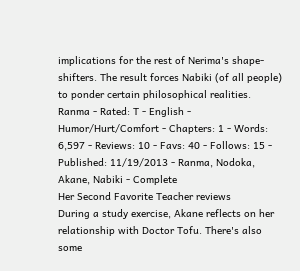implications for the rest of Nerima's shape-shifters. The result forces Nabiki (of all people) to ponder certain philosophical realities.
Ranma - Rated: T - English - Humor/Hurt/Comfort - Chapters: 1 - Words: 6,597 - Reviews: 10 - Favs: 40 - Follows: 15 - Published: 11/19/2013 - Ranma, Nodoka, Akane, Nabiki - Complete
Her Second Favorite Teacher reviews
During a study exercise, Akane reflects on her relationship with Doctor Tofu. There's also some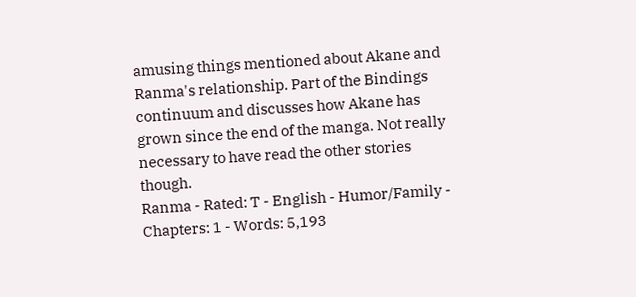amusing things mentioned about Akane and Ranma's relationship. Part of the Bindings continuum and discusses how Akane has grown since the end of the manga. Not really necessary to have read the other stories though.
Ranma - Rated: T - English - Humor/Family - Chapters: 1 - Words: 5,193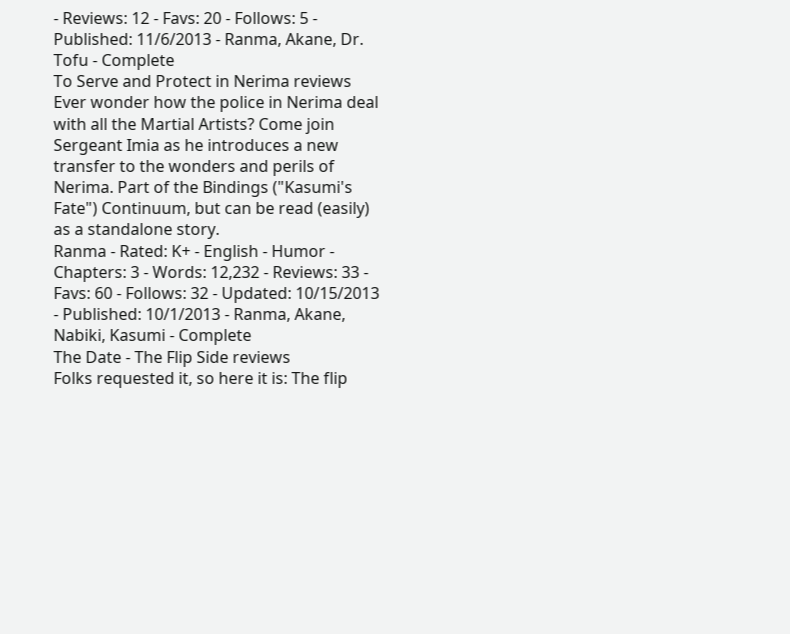- Reviews: 12 - Favs: 20 - Follows: 5 - Published: 11/6/2013 - Ranma, Akane, Dr. Tofu - Complete
To Serve and Protect in Nerima reviews
Ever wonder how the police in Nerima deal with all the Martial Artists? Come join Sergeant Imia as he introduces a new transfer to the wonders and perils of Nerima. Part of the Bindings ("Kasumi's Fate") Continuum, but can be read (easily) as a standalone story.
Ranma - Rated: K+ - English - Humor - Chapters: 3 - Words: 12,232 - Reviews: 33 - Favs: 60 - Follows: 32 - Updated: 10/15/2013 - Published: 10/1/2013 - Ranma, Akane, Nabiki, Kasumi - Complete
The Date - The Flip Side reviews
Folks requested it, so here it is: The flip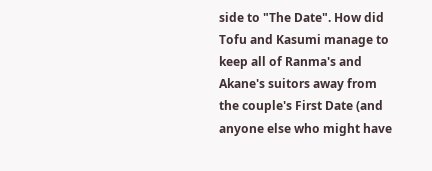side to "The Date". How did Tofu and Kasumi manage to keep all of Ranma's and Akane's suitors away from the couple's First Date (and anyone else who might have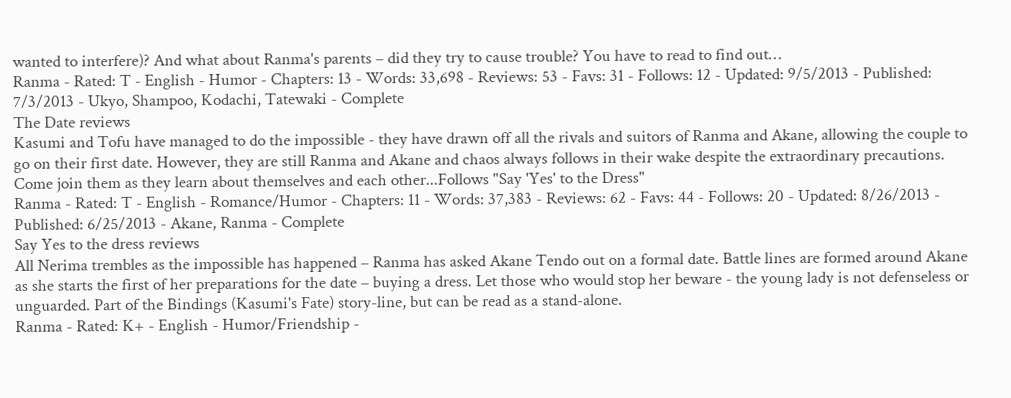wanted to interfere)? And what about Ranma's parents – did they try to cause trouble? You have to read to find out…
Ranma - Rated: T - English - Humor - Chapters: 13 - Words: 33,698 - Reviews: 53 - Favs: 31 - Follows: 12 - Updated: 9/5/2013 - Published: 7/3/2013 - Ukyo, Shampoo, Kodachi, Tatewaki - Complete
The Date reviews
Kasumi and Tofu have managed to do the impossible - they have drawn off all the rivals and suitors of Ranma and Akane, allowing the couple to go on their first date. However, they are still Ranma and Akane and chaos always follows in their wake despite the extraordinary precautions. Come join them as they learn about themselves and each other...Follows "Say 'Yes' to the Dress"
Ranma - Rated: T - English - Romance/Humor - Chapters: 11 - Words: 37,383 - Reviews: 62 - Favs: 44 - Follows: 20 - Updated: 8/26/2013 - Published: 6/25/2013 - Akane, Ranma - Complete
Say Yes to the dress reviews
All Nerima trembles as the impossible has happened – Ranma has asked Akane Tendo out on a formal date. Battle lines are formed around Akane as she starts the first of her preparations for the date – buying a dress. Let those who would stop her beware - the young lady is not defenseless or unguarded. Part of the Bindings (Kasumi's Fate) story-line, but can be read as a stand-alone.
Ranma - Rated: K+ - English - Humor/Friendship -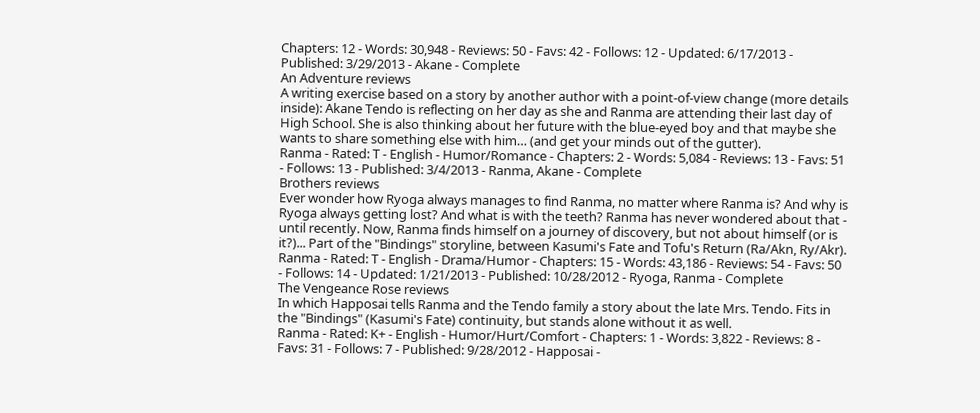Chapters: 12 - Words: 30,948 - Reviews: 50 - Favs: 42 - Follows: 12 - Updated: 6/17/2013 - Published: 3/29/2013 - Akane - Complete
An Adventure reviews
A writing exercise based on a story by another author with a point-of-view change (more details inside): Akane Tendo is reflecting on her day as she and Ranma are attending their last day of High School. She is also thinking about her future with the blue-eyed boy and that maybe she wants to share something else with him… (and get your minds out of the gutter).
Ranma - Rated: T - English - Humor/Romance - Chapters: 2 - Words: 5,084 - Reviews: 13 - Favs: 51 - Follows: 13 - Published: 3/4/2013 - Ranma, Akane - Complete
Brothers reviews
Ever wonder how Ryoga always manages to find Ranma, no matter where Ranma is? And why is Ryoga always getting lost? And what is with the teeth? Ranma has never wondered about that - until recently. Now, Ranma finds himself on a journey of discovery, but not about himself (or is it?)... Part of the "Bindings" storyline, between Kasumi's Fate and Tofu's Return (Ra/Akn, Ry/Akr).
Ranma - Rated: T - English - Drama/Humor - Chapters: 15 - Words: 43,186 - Reviews: 54 - Favs: 50 - Follows: 14 - Updated: 1/21/2013 - Published: 10/28/2012 - Ryoga, Ranma - Complete
The Vengeance Rose reviews
In which Happosai tells Ranma and the Tendo family a story about the late Mrs. Tendo. Fits in the "Bindings" (Kasumi's Fate) continuity, but stands alone without it as well.
Ranma - Rated: K+ - English - Humor/Hurt/Comfort - Chapters: 1 - Words: 3,822 - Reviews: 8 - Favs: 31 - Follows: 7 - Published: 9/28/2012 - Happosai -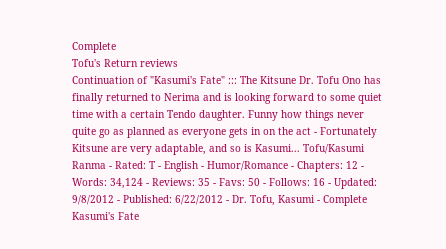Complete
Tofu's Return reviews
Continuation of "Kasumi's Fate" ::: The Kitsune Dr. Tofu Ono has finally returned to Nerima and is looking forward to some quiet time with a certain Tendo daughter. Funny how things never quite go as planned as everyone gets in on the act - Fortunately Kitsune are very adaptable, and so is Kasumi... Tofu/Kasumi
Ranma - Rated: T - English - Humor/Romance - Chapters: 12 - Words: 34,124 - Reviews: 35 - Favs: 50 - Follows: 16 - Updated: 9/8/2012 - Published: 6/22/2012 - Dr. Tofu, Kasumi - Complete
Kasumi's Fate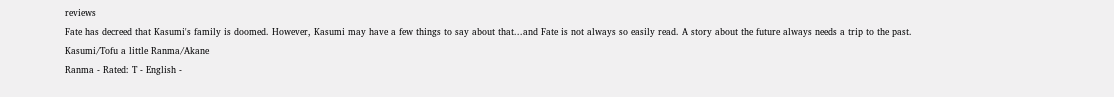reviews
Fate has decreed that Kasumi's family is doomed. However, Kasumi may have a few things to say about that...and Fate is not always so easily read. A story about the future always needs a trip to the past. Kasumi/Tofu a little Ranma/Akane
Ranma - Rated: T - English -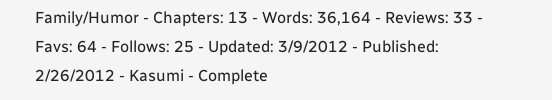Family/Humor - Chapters: 13 - Words: 36,164 - Reviews: 33 - Favs: 64 - Follows: 25 - Updated: 3/9/2012 - Published: 2/26/2012 - Kasumi - Complete